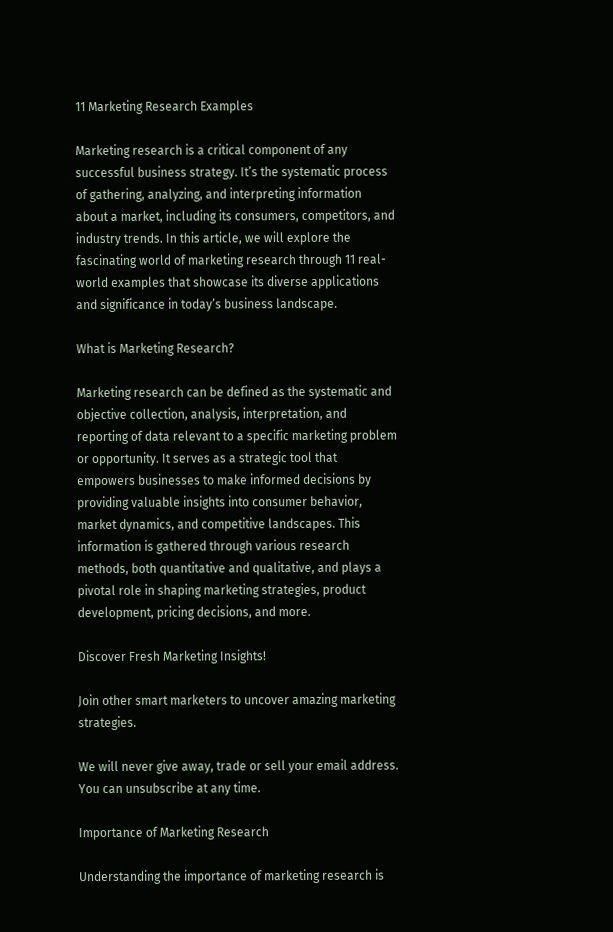11 Marketing Research Examples

Marketing research is a critical component of any successful business strategy. It’s the systematic process of gathering, analyzing, and interpreting information about a market, including its consumers, competitors, and industry trends. In this article, we will explore the fascinating world of marketing research through 11 real-world examples that showcase its diverse applications and significance in today’s business landscape.

What is Marketing Research?

Marketing research can be defined as the systematic and objective collection, analysis, interpretation, and reporting of data relevant to a specific marketing problem or opportunity. It serves as a strategic tool that empowers businesses to make informed decisions by providing valuable insights into consumer behavior, market dynamics, and competitive landscapes. This information is gathered through various research methods, both quantitative and qualitative, and plays a pivotal role in shaping marketing strategies, product development, pricing decisions, and more.

Discover Fresh Marketing Insights!

Join other smart marketers to uncover amazing marketing strategies.

We will never give away, trade or sell your email address. You can unsubscribe at any time.

Importance of Marketing Research

Understanding the importance of marketing research is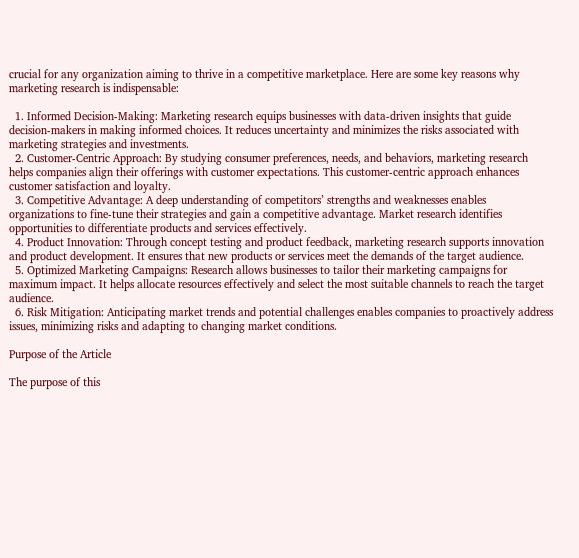crucial for any organization aiming to thrive in a competitive marketplace. Here are some key reasons why marketing research is indispensable:

  1. Informed Decision-Making: Marketing research equips businesses with data-driven insights that guide decision-makers in making informed choices. It reduces uncertainty and minimizes the risks associated with marketing strategies and investments.
  2. Customer-Centric Approach: By studying consumer preferences, needs, and behaviors, marketing research helps companies align their offerings with customer expectations. This customer-centric approach enhances customer satisfaction and loyalty.
  3. Competitive Advantage: A deep understanding of competitors’ strengths and weaknesses enables organizations to fine-tune their strategies and gain a competitive advantage. Market research identifies opportunities to differentiate products and services effectively.
  4. Product Innovation: Through concept testing and product feedback, marketing research supports innovation and product development. It ensures that new products or services meet the demands of the target audience.
  5. Optimized Marketing Campaigns: Research allows businesses to tailor their marketing campaigns for maximum impact. It helps allocate resources effectively and select the most suitable channels to reach the target audience.
  6. Risk Mitigation: Anticipating market trends and potential challenges enables companies to proactively address issues, minimizing risks and adapting to changing market conditions.

Purpose of the Article

The purpose of this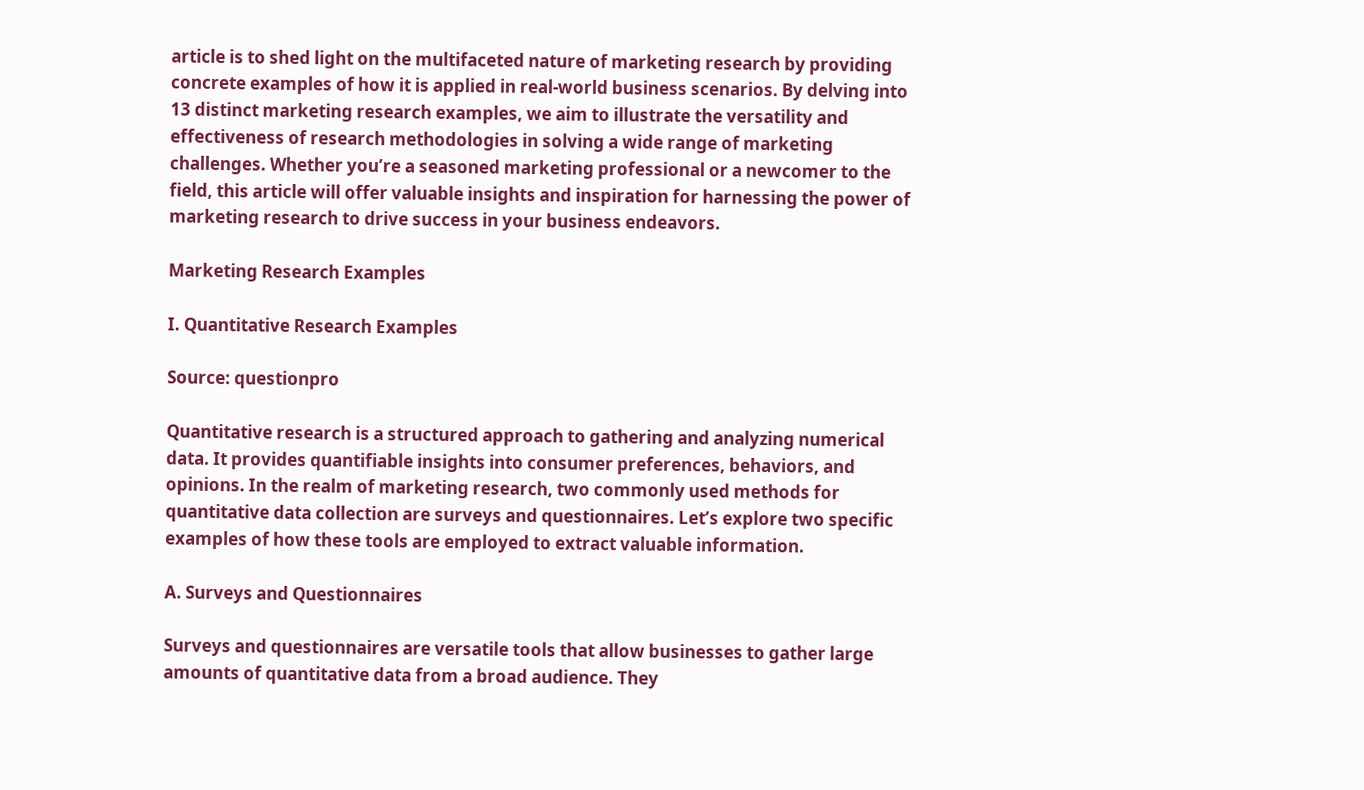article is to shed light on the multifaceted nature of marketing research by providing concrete examples of how it is applied in real-world business scenarios. By delving into 13 distinct marketing research examples, we aim to illustrate the versatility and effectiveness of research methodologies in solving a wide range of marketing challenges. Whether you’re a seasoned marketing professional or a newcomer to the field, this article will offer valuable insights and inspiration for harnessing the power of marketing research to drive success in your business endeavors.

Marketing Research Examples

I. Quantitative Research Examples

Source: questionpro

Quantitative research is a structured approach to gathering and analyzing numerical data. It provides quantifiable insights into consumer preferences, behaviors, and opinions. In the realm of marketing research, two commonly used methods for quantitative data collection are surveys and questionnaires. Let’s explore two specific examples of how these tools are employed to extract valuable information.

A. Surveys and Questionnaires

Surveys and questionnaires are versatile tools that allow businesses to gather large amounts of quantitative data from a broad audience. They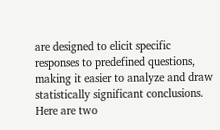are designed to elicit specific responses to predefined questions, making it easier to analyze and draw statistically significant conclusions. Here are two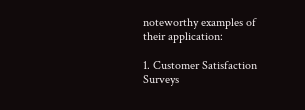noteworthy examples of their application:

1. Customer Satisfaction Surveys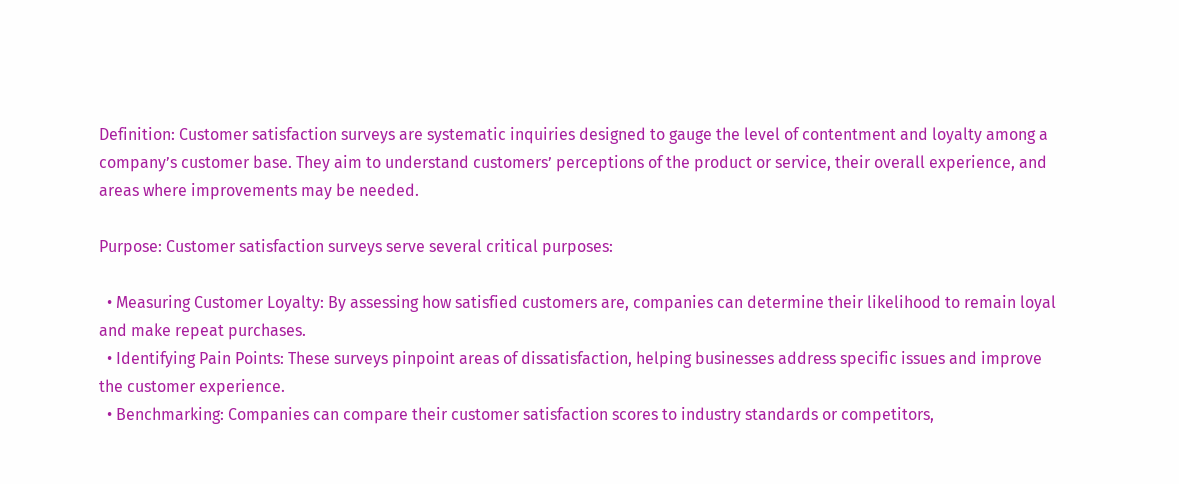Definition: Customer satisfaction surveys are systematic inquiries designed to gauge the level of contentment and loyalty among a company’s customer base. They aim to understand customers’ perceptions of the product or service, their overall experience, and areas where improvements may be needed.

Purpose: Customer satisfaction surveys serve several critical purposes:

  • Measuring Customer Loyalty: By assessing how satisfied customers are, companies can determine their likelihood to remain loyal and make repeat purchases.
  • Identifying Pain Points: These surveys pinpoint areas of dissatisfaction, helping businesses address specific issues and improve the customer experience.
  • Benchmarking: Companies can compare their customer satisfaction scores to industry standards or competitors,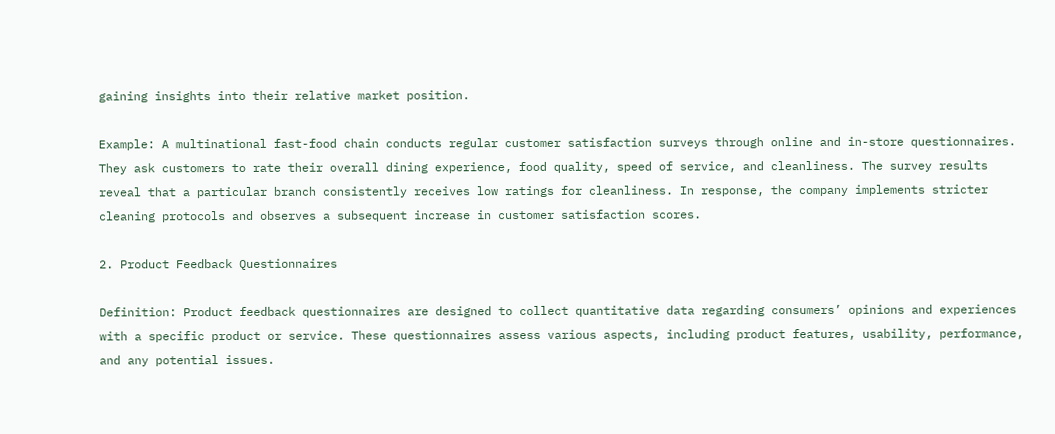gaining insights into their relative market position.

Example: A multinational fast-food chain conducts regular customer satisfaction surveys through online and in-store questionnaires. They ask customers to rate their overall dining experience, food quality, speed of service, and cleanliness. The survey results reveal that a particular branch consistently receives low ratings for cleanliness. In response, the company implements stricter cleaning protocols and observes a subsequent increase in customer satisfaction scores.

2. Product Feedback Questionnaires

Definition: Product feedback questionnaires are designed to collect quantitative data regarding consumers’ opinions and experiences with a specific product or service. These questionnaires assess various aspects, including product features, usability, performance, and any potential issues.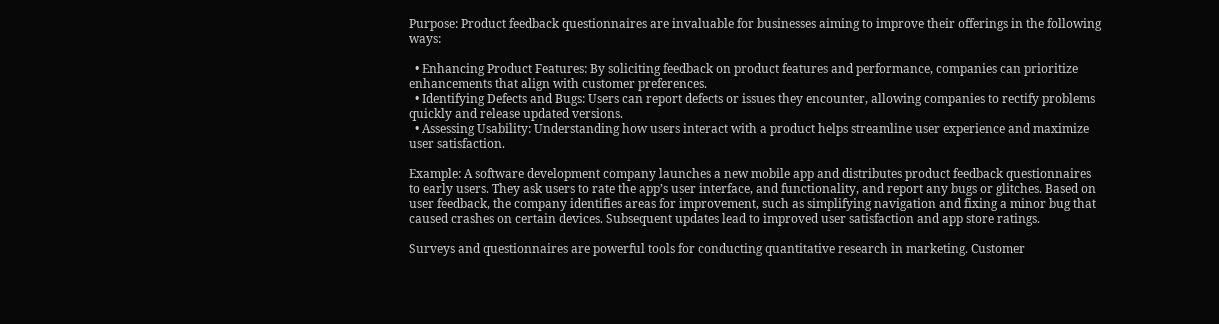Purpose: Product feedback questionnaires are invaluable for businesses aiming to improve their offerings in the following ways:

  • Enhancing Product Features: By soliciting feedback on product features and performance, companies can prioritize enhancements that align with customer preferences.
  • Identifying Defects and Bugs: Users can report defects or issues they encounter, allowing companies to rectify problems quickly and release updated versions.
  • Assessing Usability: Understanding how users interact with a product helps streamline user experience and maximize user satisfaction.

Example: A software development company launches a new mobile app and distributes product feedback questionnaires to early users. They ask users to rate the app’s user interface, and functionality, and report any bugs or glitches. Based on user feedback, the company identifies areas for improvement, such as simplifying navigation and fixing a minor bug that caused crashes on certain devices. Subsequent updates lead to improved user satisfaction and app store ratings.

Surveys and questionnaires are powerful tools for conducting quantitative research in marketing. Customer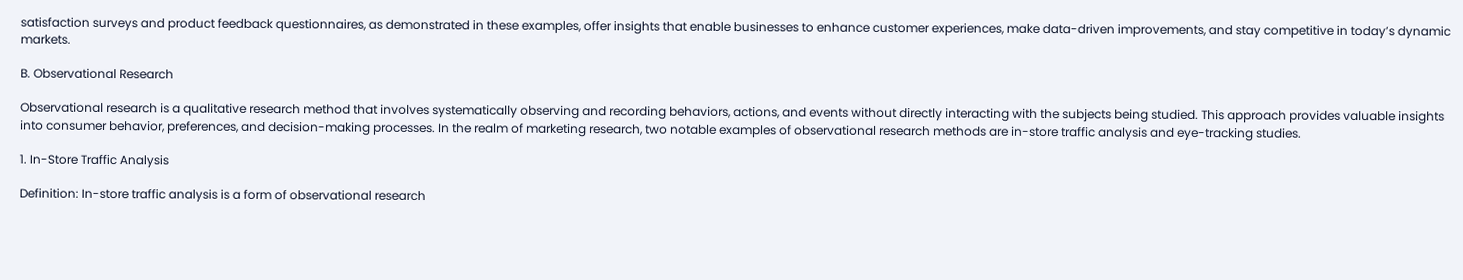satisfaction surveys and product feedback questionnaires, as demonstrated in these examples, offer insights that enable businesses to enhance customer experiences, make data-driven improvements, and stay competitive in today’s dynamic markets.

B. Observational Research

Observational research is a qualitative research method that involves systematically observing and recording behaviors, actions, and events without directly interacting with the subjects being studied. This approach provides valuable insights into consumer behavior, preferences, and decision-making processes. In the realm of marketing research, two notable examples of observational research methods are in-store traffic analysis and eye-tracking studies.

1. In-Store Traffic Analysis

Definition: In-store traffic analysis is a form of observational research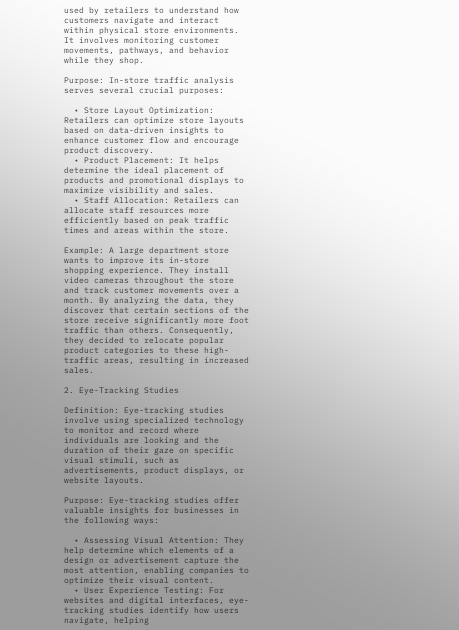used by retailers to understand how customers navigate and interact within physical store environments. It involves monitoring customer movements, pathways, and behavior while they shop.

Purpose: In-store traffic analysis serves several crucial purposes:

  • Store Layout Optimization: Retailers can optimize store layouts based on data-driven insights to enhance customer flow and encourage product discovery.
  • Product Placement: It helps determine the ideal placement of products and promotional displays to maximize visibility and sales.
  • Staff Allocation: Retailers can allocate staff resources more efficiently based on peak traffic times and areas within the store.

Example: A large department store wants to improve its in-store shopping experience. They install video cameras throughout the store and track customer movements over a month. By analyzing the data, they discover that certain sections of the store receive significantly more foot traffic than others. Consequently, they decided to relocate popular product categories to these high-traffic areas, resulting in increased sales.

2. Eye-Tracking Studies

Definition: Eye-tracking studies involve using specialized technology to monitor and record where individuals are looking and the duration of their gaze on specific visual stimuli, such as advertisements, product displays, or website layouts.

Purpose: Eye-tracking studies offer valuable insights for businesses in the following ways:

  • Assessing Visual Attention: They help determine which elements of a design or advertisement capture the most attention, enabling companies to optimize their visual content.
  • User Experience Testing: For websites and digital interfaces, eye-tracking studies identify how users navigate, helping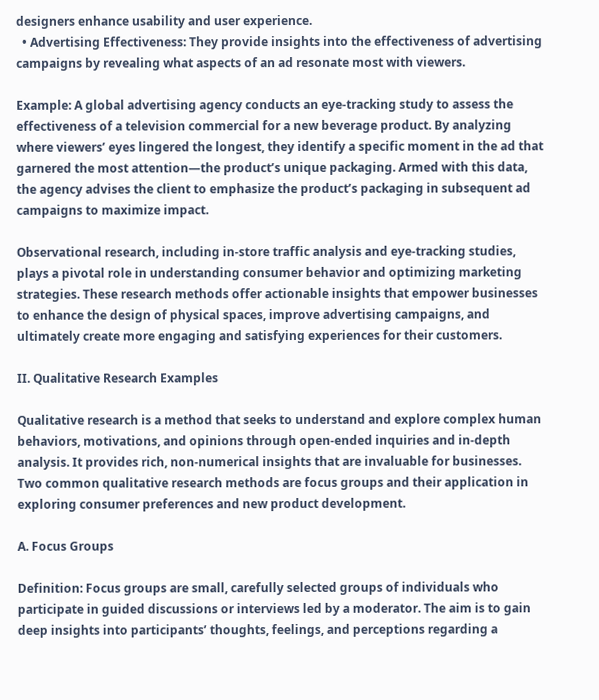designers enhance usability and user experience.
  • Advertising Effectiveness: They provide insights into the effectiveness of advertising campaigns by revealing what aspects of an ad resonate most with viewers.

Example: A global advertising agency conducts an eye-tracking study to assess the effectiveness of a television commercial for a new beverage product. By analyzing where viewers’ eyes lingered the longest, they identify a specific moment in the ad that garnered the most attention—the product’s unique packaging. Armed with this data, the agency advises the client to emphasize the product’s packaging in subsequent ad campaigns to maximize impact.

Observational research, including in-store traffic analysis and eye-tracking studies, plays a pivotal role in understanding consumer behavior and optimizing marketing strategies. These research methods offer actionable insights that empower businesses to enhance the design of physical spaces, improve advertising campaigns, and ultimately create more engaging and satisfying experiences for their customers.

II. Qualitative Research Examples

Qualitative research is a method that seeks to understand and explore complex human behaviors, motivations, and opinions through open-ended inquiries and in-depth analysis. It provides rich, non-numerical insights that are invaluable for businesses. Two common qualitative research methods are focus groups and their application in exploring consumer preferences and new product development.

A. Focus Groups

Definition: Focus groups are small, carefully selected groups of individuals who participate in guided discussions or interviews led by a moderator. The aim is to gain deep insights into participants’ thoughts, feelings, and perceptions regarding a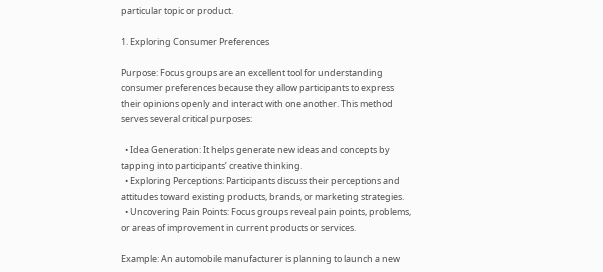particular topic or product.

1. Exploring Consumer Preferences

Purpose: Focus groups are an excellent tool for understanding consumer preferences because they allow participants to express their opinions openly and interact with one another. This method serves several critical purposes:

  • Idea Generation: It helps generate new ideas and concepts by tapping into participants’ creative thinking.
  • Exploring Perceptions: Participants discuss their perceptions and attitudes toward existing products, brands, or marketing strategies.
  • Uncovering Pain Points: Focus groups reveal pain points, problems, or areas of improvement in current products or services.

Example: An automobile manufacturer is planning to launch a new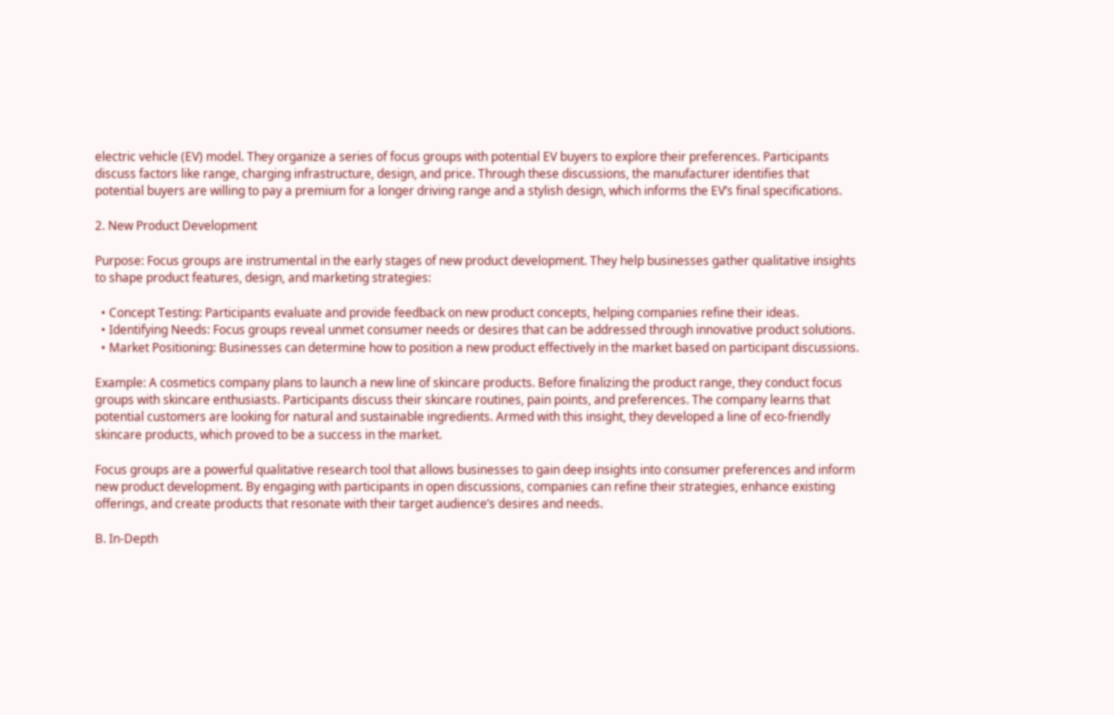electric vehicle (EV) model. They organize a series of focus groups with potential EV buyers to explore their preferences. Participants discuss factors like range, charging infrastructure, design, and price. Through these discussions, the manufacturer identifies that potential buyers are willing to pay a premium for a longer driving range and a stylish design, which informs the EV’s final specifications.

2. New Product Development

Purpose: Focus groups are instrumental in the early stages of new product development. They help businesses gather qualitative insights to shape product features, design, and marketing strategies:

  • Concept Testing: Participants evaluate and provide feedback on new product concepts, helping companies refine their ideas.
  • Identifying Needs: Focus groups reveal unmet consumer needs or desires that can be addressed through innovative product solutions.
  • Market Positioning: Businesses can determine how to position a new product effectively in the market based on participant discussions.

Example: A cosmetics company plans to launch a new line of skincare products. Before finalizing the product range, they conduct focus groups with skincare enthusiasts. Participants discuss their skincare routines, pain points, and preferences. The company learns that potential customers are looking for natural and sustainable ingredients. Armed with this insight, they developed a line of eco-friendly skincare products, which proved to be a success in the market.

Focus groups are a powerful qualitative research tool that allows businesses to gain deep insights into consumer preferences and inform new product development. By engaging with participants in open discussions, companies can refine their strategies, enhance existing offerings, and create products that resonate with their target audience’s desires and needs.

B. In-Depth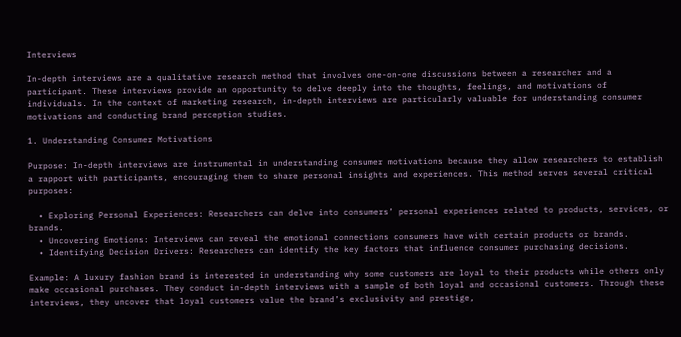Interviews

In-depth interviews are a qualitative research method that involves one-on-one discussions between a researcher and a participant. These interviews provide an opportunity to delve deeply into the thoughts, feelings, and motivations of individuals. In the context of marketing research, in-depth interviews are particularly valuable for understanding consumer motivations and conducting brand perception studies.

1. Understanding Consumer Motivations

Purpose: In-depth interviews are instrumental in understanding consumer motivations because they allow researchers to establish a rapport with participants, encouraging them to share personal insights and experiences. This method serves several critical purposes:

  • Exploring Personal Experiences: Researchers can delve into consumers’ personal experiences related to products, services, or brands.
  • Uncovering Emotions: Interviews can reveal the emotional connections consumers have with certain products or brands.
  • Identifying Decision Drivers: Researchers can identify the key factors that influence consumer purchasing decisions.

Example: A luxury fashion brand is interested in understanding why some customers are loyal to their products while others only make occasional purchases. They conduct in-depth interviews with a sample of both loyal and occasional customers. Through these interviews, they uncover that loyal customers value the brand’s exclusivity and prestige,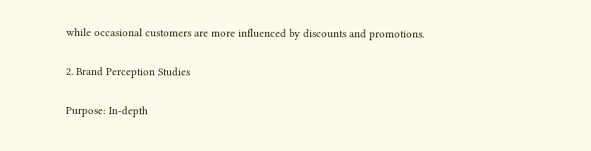while occasional customers are more influenced by discounts and promotions.

2. Brand Perception Studies

Purpose: In-depth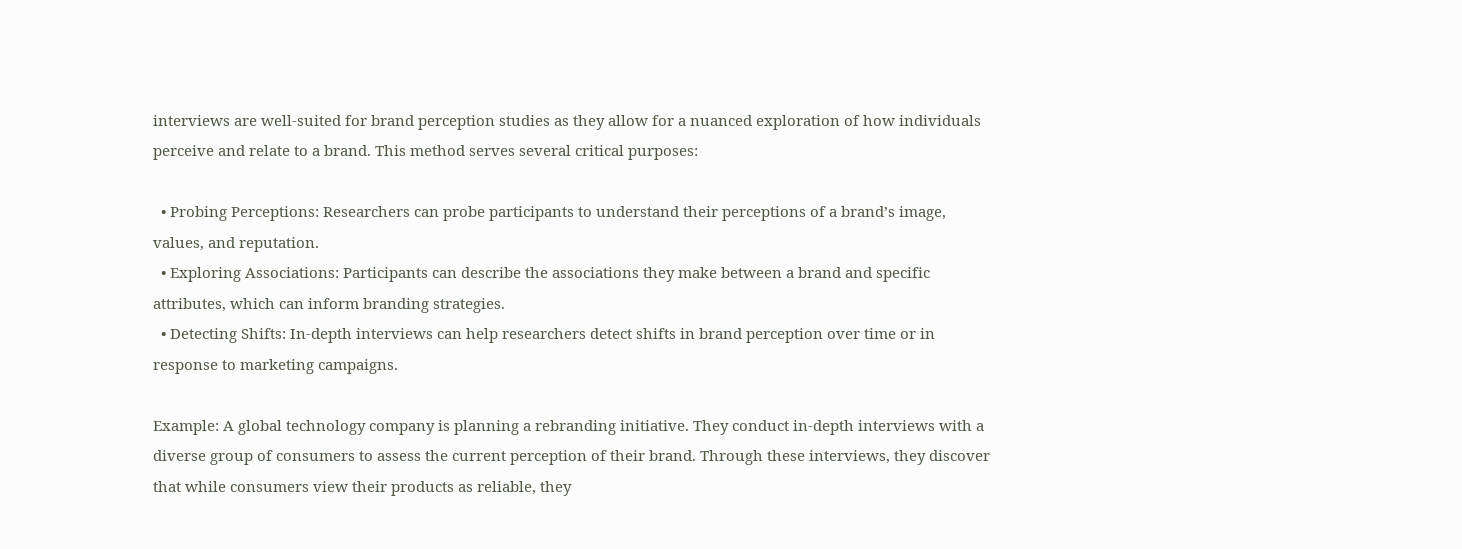interviews are well-suited for brand perception studies as they allow for a nuanced exploration of how individuals perceive and relate to a brand. This method serves several critical purposes:

  • Probing Perceptions: Researchers can probe participants to understand their perceptions of a brand’s image, values, and reputation.
  • Exploring Associations: Participants can describe the associations they make between a brand and specific attributes, which can inform branding strategies.
  • Detecting Shifts: In-depth interviews can help researchers detect shifts in brand perception over time or in response to marketing campaigns.

Example: A global technology company is planning a rebranding initiative. They conduct in-depth interviews with a diverse group of consumers to assess the current perception of their brand. Through these interviews, they discover that while consumers view their products as reliable, they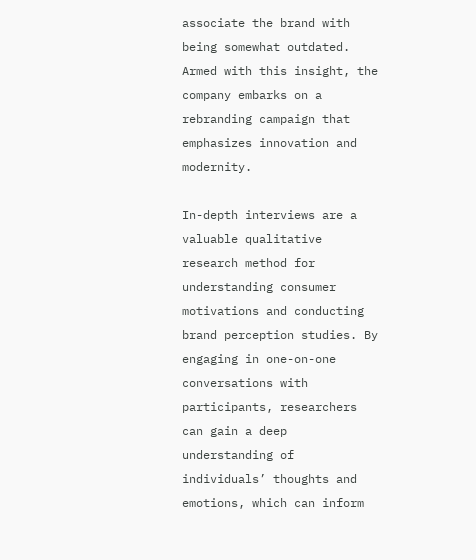associate the brand with being somewhat outdated. Armed with this insight, the company embarks on a rebranding campaign that emphasizes innovation and modernity.

In-depth interviews are a valuable qualitative research method for understanding consumer motivations and conducting brand perception studies. By engaging in one-on-one conversations with participants, researchers can gain a deep understanding of individuals’ thoughts and emotions, which can inform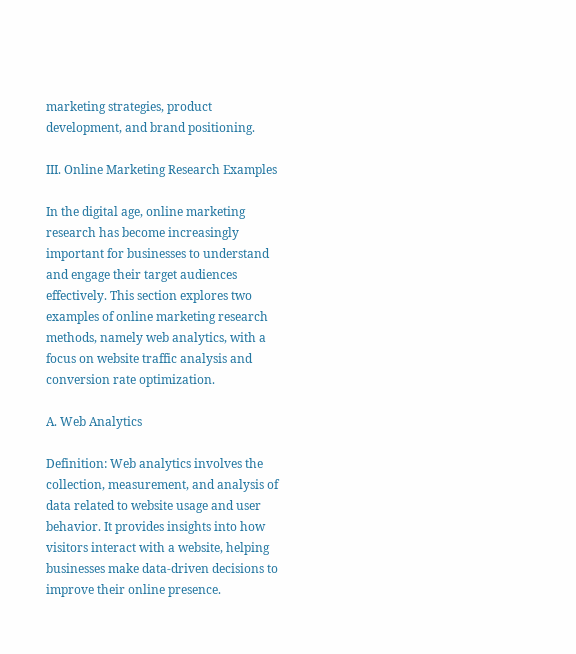marketing strategies, product development, and brand positioning.

III. Online Marketing Research Examples

In the digital age, online marketing research has become increasingly important for businesses to understand and engage their target audiences effectively. This section explores two examples of online marketing research methods, namely web analytics, with a focus on website traffic analysis and conversion rate optimization.

A. Web Analytics

Definition: Web analytics involves the collection, measurement, and analysis of data related to website usage and user behavior. It provides insights into how visitors interact with a website, helping businesses make data-driven decisions to improve their online presence.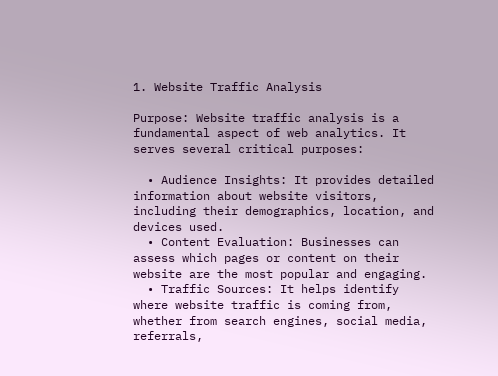1. Website Traffic Analysis

Purpose: Website traffic analysis is a fundamental aspect of web analytics. It serves several critical purposes:

  • Audience Insights: It provides detailed information about website visitors, including their demographics, location, and devices used.
  • Content Evaluation: Businesses can assess which pages or content on their website are the most popular and engaging.
  • Traffic Sources: It helps identify where website traffic is coming from, whether from search engines, social media, referrals,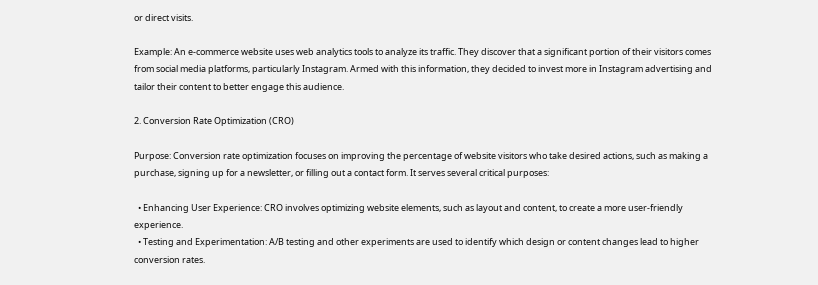or direct visits.

Example: An e-commerce website uses web analytics tools to analyze its traffic. They discover that a significant portion of their visitors comes from social media platforms, particularly Instagram. Armed with this information, they decided to invest more in Instagram advertising and tailor their content to better engage this audience.

2. Conversion Rate Optimization (CRO)

Purpose: Conversion rate optimization focuses on improving the percentage of website visitors who take desired actions, such as making a purchase, signing up for a newsletter, or filling out a contact form. It serves several critical purposes:

  • Enhancing User Experience: CRO involves optimizing website elements, such as layout and content, to create a more user-friendly experience.
  • Testing and Experimentation: A/B testing and other experiments are used to identify which design or content changes lead to higher conversion rates.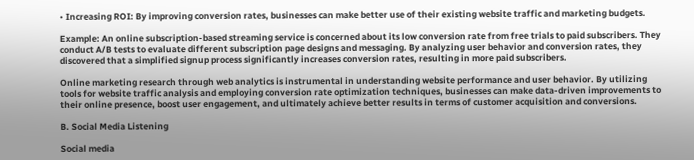• Increasing ROI: By improving conversion rates, businesses can make better use of their existing website traffic and marketing budgets.

Example: An online subscription-based streaming service is concerned about its low conversion rate from free trials to paid subscribers. They conduct A/B tests to evaluate different subscription page designs and messaging. By analyzing user behavior and conversion rates, they discovered that a simplified signup process significantly increases conversion rates, resulting in more paid subscribers.

Online marketing research through web analytics is instrumental in understanding website performance and user behavior. By utilizing tools for website traffic analysis and employing conversion rate optimization techniques, businesses can make data-driven improvements to their online presence, boost user engagement, and ultimately achieve better results in terms of customer acquisition and conversions.

B. Social Media Listening

Social media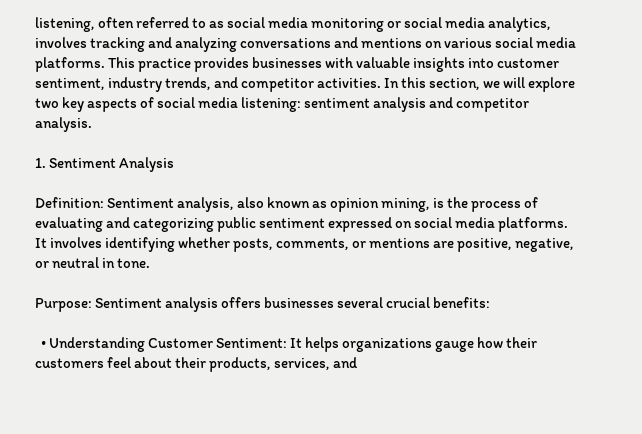listening, often referred to as social media monitoring or social media analytics, involves tracking and analyzing conversations and mentions on various social media platforms. This practice provides businesses with valuable insights into customer sentiment, industry trends, and competitor activities. In this section, we will explore two key aspects of social media listening: sentiment analysis and competitor analysis.

1. Sentiment Analysis

Definition: Sentiment analysis, also known as opinion mining, is the process of evaluating and categorizing public sentiment expressed on social media platforms. It involves identifying whether posts, comments, or mentions are positive, negative, or neutral in tone.

Purpose: Sentiment analysis offers businesses several crucial benefits:

  • Understanding Customer Sentiment: It helps organizations gauge how their customers feel about their products, services, and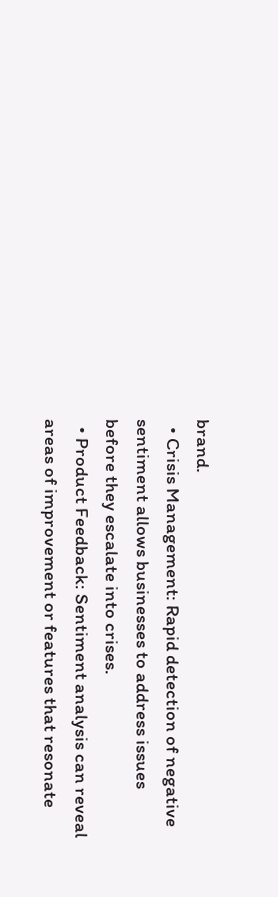brand.
  • Crisis Management: Rapid detection of negative sentiment allows businesses to address issues before they escalate into crises.
  • Product Feedback: Sentiment analysis can reveal areas of improvement or features that resonate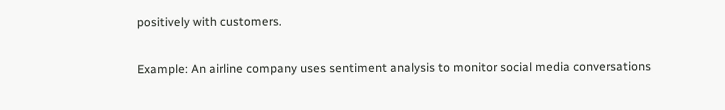positively with customers.

Example: An airline company uses sentiment analysis to monitor social media conversations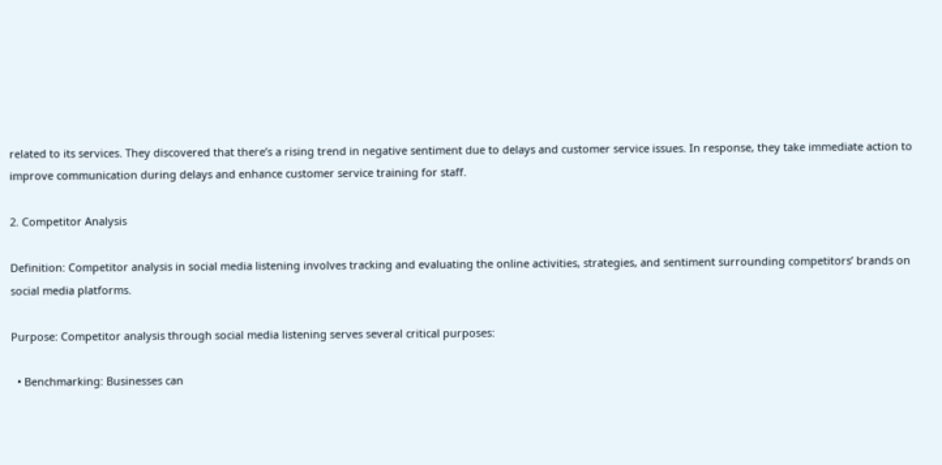related to its services. They discovered that there’s a rising trend in negative sentiment due to delays and customer service issues. In response, they take immediate action to improve communication during delays and enhance customer service training for staff.

2. Competitor Analysis

Definition: Competitor analysis in social media listening involves tracking and evaluating the online activities, strategies, and sentiment surrounding competitors’ brands on social media platforms.

Purpose: Competitor analysis through social media listening serves several critical purposes:

  • Benchmarking: Businesses can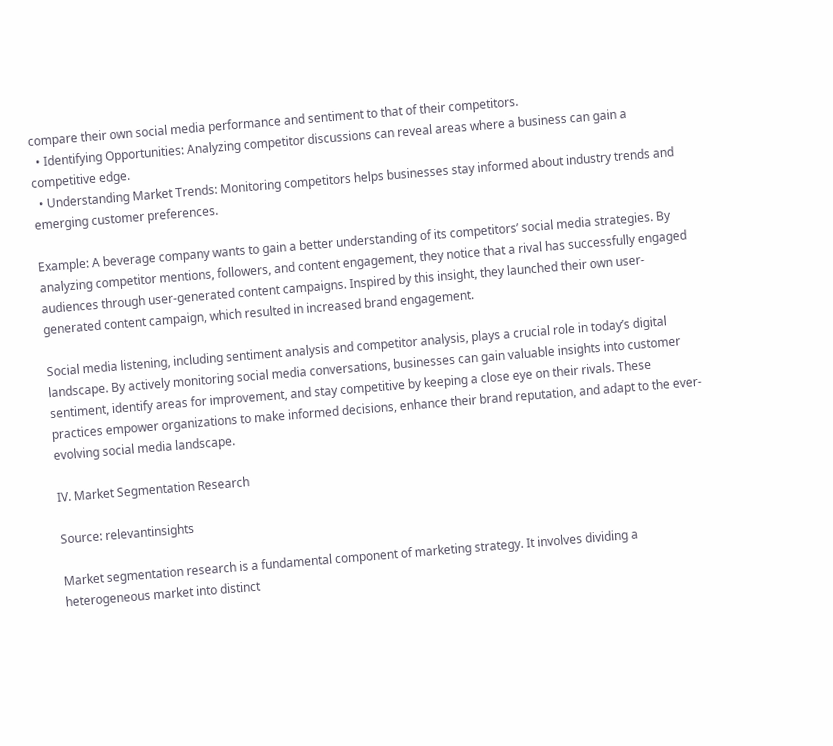compare their own social media performance and sentiment to that of their competitors.
  • Identifying Opportunities: Analyzing competitor discussions can reveal areas where a business can gain a competitive edge.
  • Understanding Market Trends: Monitoring competitors helps businesses stay informed about industry trends and emerging customer preferences.

Example: A beverage company wants to gain a better understanding of its competitors’ social media strategies. By analyzing competitor mentions, followers, and content engagement, they notice that a rival has successfully engaged audiences through user-generated content campaigns. Inspired by this insight, they launched their own user-generated content campaign, which resulted in increased brand engagement.

Social media listening, including sentiment analysis and competitor analysis, plays a crucial role in today’s digital landscape. By actively monitoring social media conversations, businesses can gain valuable insights into customer sentiment, identify areas for improvement, and stay competitive by keeping a close eye on their rivals. These practices empower organizations to make informed decisions, enhance their brand reputation, and adapt to the ever-evolving social media landscape.

IV. Market Segmentation Research

Source: relevantinsights

Market segmentation research is a fundamental component of marketing strategy. It involves dividing a heterogeneous market into distinct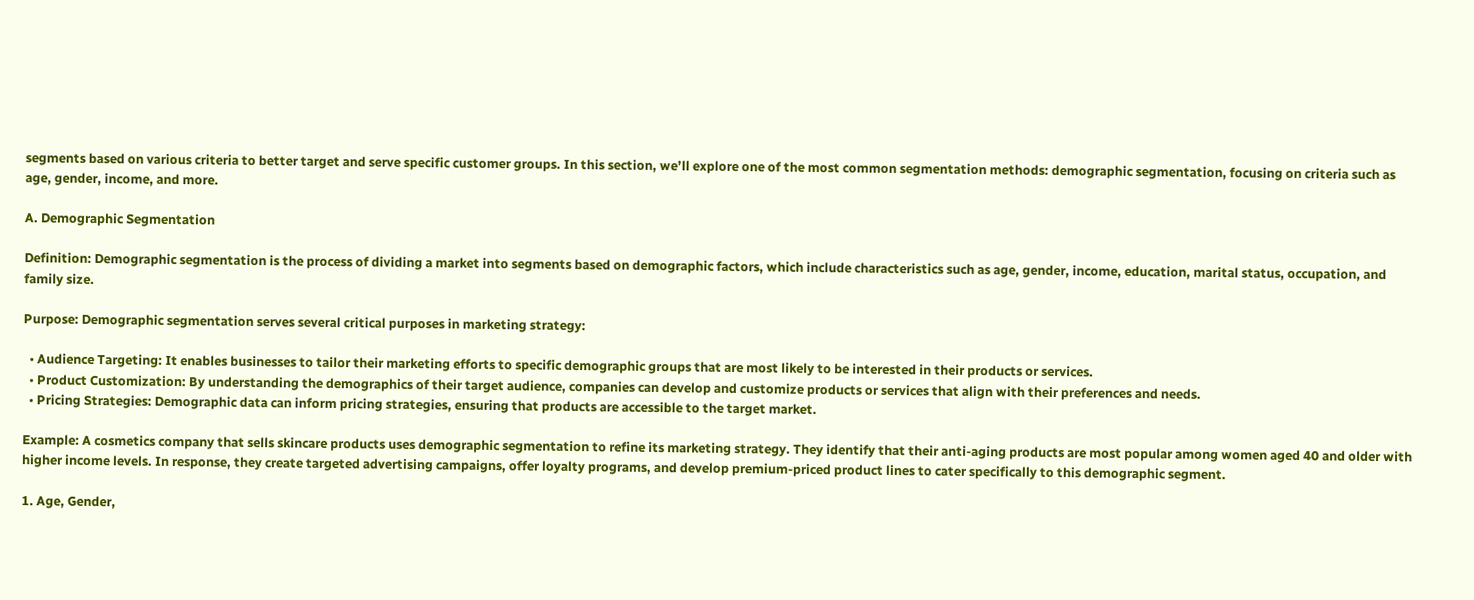segments based on various criteria to better target and serve specific customer groups. In this section, we’ll explore one of the most common segmentation methods: demographic segmentation, focusing on criteria such as age, gender, income, and more.

A. Demographic Segmentation

Definition: Demographic segmentation is the process of dividing a market into segments based on demographic factors, which include characteristics such as age, gender, income, education, marital status, occupation, and family size.

Purpose: Demographic segmentation serves several critical purposes in marketing strategy:

  • Audience Targeting: It enables businesses to tailor their marketing efforts to specific demographic groups that are most likely to be interested in their products or services.
  • Product Customization: By understanding the demographics of their target audience, companies can develop and customize products or services that align with their preferences and needs.
  • Pricing Strategies: Demographic data can inform pricing strategies, ensuring that products are accessible to the target market.

Example: A cosmetics company that sells skincare products uses demographic segmentation to refine its marketing strategy. They identify that their anti-aging products are most popular among women aged 40 and older with higher income levels. In response, they create targeted advertising campaigns, offer loyalty programs, and develop premium-priced product lines to cater specifically to this demographic segment.

1. Age, Gender,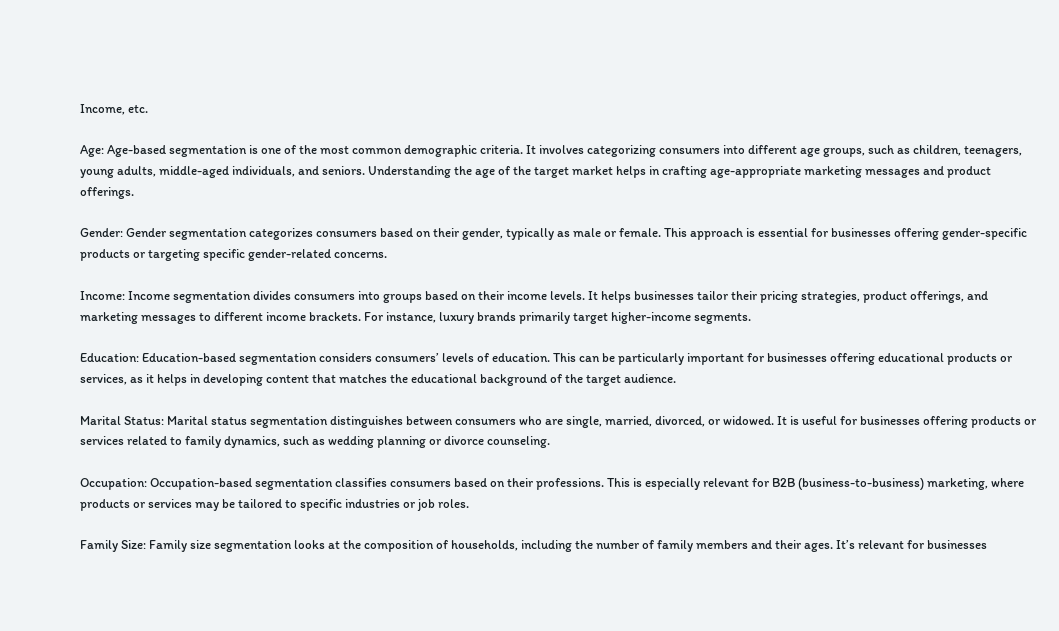Income, etc.

Age: Age-based segmentation is one of the most common demographic criteria. It involves categorizing consumers into different age groups, such as children, teenagers, young adults, middle-aged individuals, and seniors. Understanding the age of the target market helps in crafting age-appropriate marketing messages and product offerings.

Gender: Gender segmentation categorizes consumers based on their gender, typically as male or female. This approach is essential for businesses offering gender-specific products or targeting specific gender-related concerns.

Income: Income segmentation divides consumers into groups based on their income levels. It helps businesses tailor their pricing strategies, product offerings, and marketing messages to different income brackets. For instance, luxury brands primarily target higher-income segments.

Education: Education-based segmentation considers consumers’ levels of education. This can be particularly important for businesses offering educational products or services, as it helps in developing content that matches the educational background of the target audience.

Marital Status: Marital status segmentation distinguishes between consumers who are single, married, divorced, or widowed. It is useful for businesses offering products or services related to family dynamics, such as wedding planning or divorce counseling.

Occupation: Occupation-based segmentation classifies consumers based on their professions. This is especially relevant for B2B (business-to-business) marketing, where products or services may be tailored to specific industries or job roles.

Family Size: Family size segmentation looks at the composition of households, including the number of family members and their ages. It’s relevant for businesses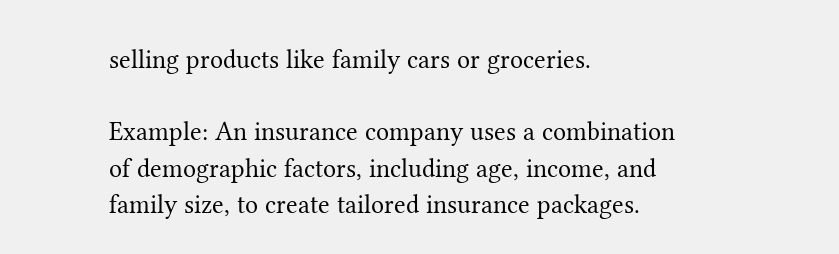selling products like family cars or groceries.

Example: An insurance company uses a combination of demographic factors, including age, income, and family size, to create tailored insurance packages.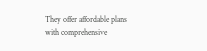They offer affordable plans with comprehensive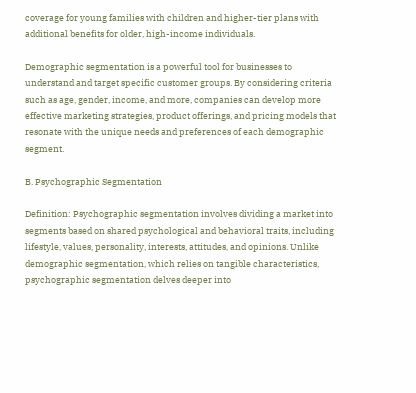coverage for young families with children and higher-tier plans with additional benefits for older, high-income individuals.

Demographic segmentation is a powerful tool for businesses to understand and target specific customer groups. By considering criteria such as age, gender, income, and more, companies can develop more effective marketing strategies, product offerings, and pricing models that resonate with the unique needs and preferences of each demographic segment.

B. Psychographic Segmentation

Definition: Psychographic segmentation involves dividing a market into segments based on shared psychological and behavioral traits, including lifestyle, values, personality, interests, attitudes, and opinions. Unlike demographic segmentation, which relies on tangible characteristics, psychographic segmentation delves deeper into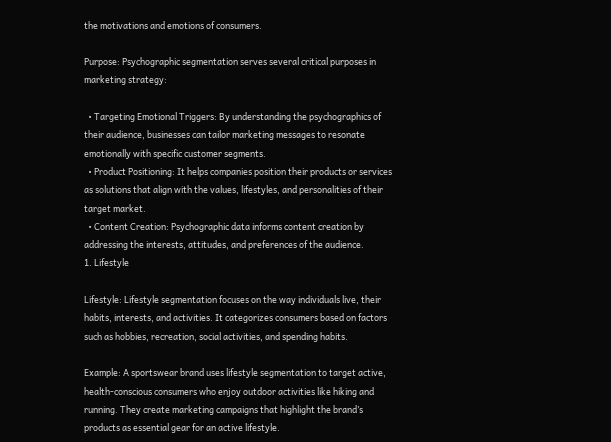the motivations and emotions of consumers.

Purpose: Psychographic segmentation serves several critical purposes in marketing strategy:

  • Targeting Emotional Triggers: By understanding the psychographics of their audience, businesses can tailor marketing messages to resonate emotionally with specific customer segments.
  • Product Positioning: It helps companies position their products or services as solutions that align with the values, lifestyles, and personalities of their target market.
  • Content Creation: Psychographic data informs content creation by addressing the interests, attitudes, and preferences of the audience.
1. Lifestyle

Lifestyle: Lifestyle segmentation focuses on the way individuals live, their habits, interests, and activities. It categorizes consumers based on factors such as hobbies, recreation, social activities, and spending habits.

Example: A sportswear brand uses lifestyle segmentation to target active, health-conscious consumers who enjoy outdoor activities like hiking and running. They create marketing campaigns that highlight the brand’s products as essential gear for an active lifestyle.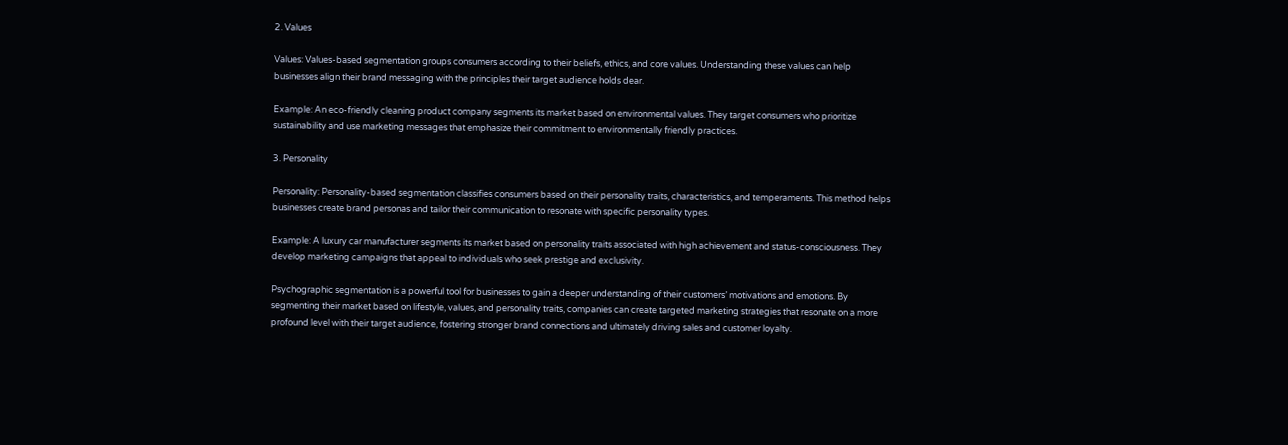2. Values

Values: Values-based segmentation groups consumers according to their beliefs, ethics, and core values. Understanding these values can help businesses align their brand messaging with the principles their target audience holds dear.

Example: An eco-friendly cleaning product company segments its market based on environmental values. They target consumers who prioritize sustainability and use marketing messages that emphasize their commitment to environmentally friendly practices.

3. Personality

Personality: Personality-based segmentation classifies consumers based on their personality traits, characteristics, and temperaments. This method helps businesses create brand personas and tailor their communication to resonate with specific personality types.

Example: A luxury car manufacturer segments its market based on personality traits associated with high achievement and status-consciousness. They develop marketing campaigns that appeal to individuals who seek prestige and exclusivity.

Psychographic segmentation is a powerful tool for businesses to gain a deeper understanding of their customers’ motivations and emotions. By segmenting their market based on lifestyle, values, and personality traits, companies can create targeted marketing strategies that resonate on a more profound level with their target audience, fostering stronger brand connections and ultimately driving sales and customer loyalty.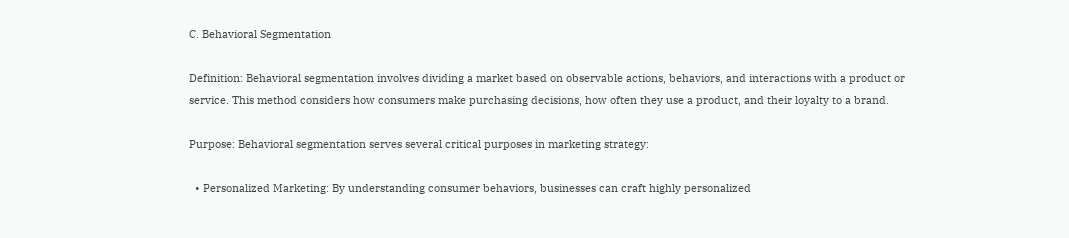C. Behavioral Segmentation

Definition: Behavioral segmentation involves dividing a market based on observable actions, behaviors, and interactions with a product or service. This method considers how consumers make purchasing decisions, how often they use a product, and their loyalty to a brand.

Purpose: Behavioral segmentation serves several critical purposes in marketing strategy:

  • Personalized Marketing: By understanding consumer behaviors, businesses can craft highly personalized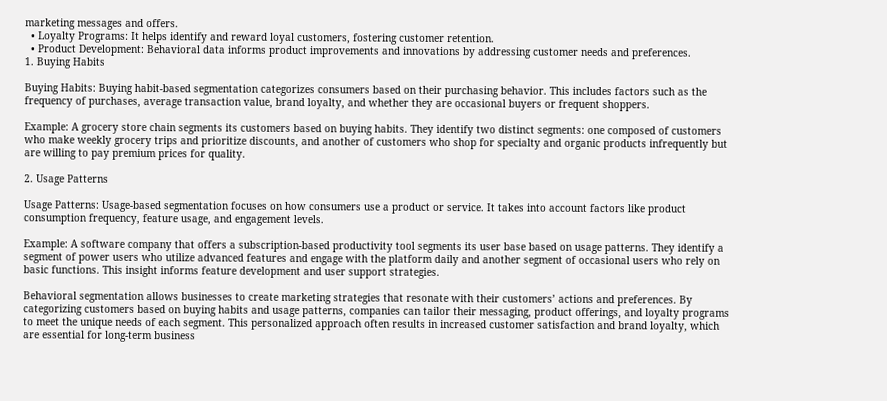marketing messages and offers.
  • Loyalty Programs: It helps identify and reward loyal customers, fostering customer retention.
  • Product Development: Behavioral data informs product improvements and innovations by addressing customer needs and preferences.
1. Buying Habits

Buying Habits: Buying habit-based segmentation categorizes consumers based on their purchasing behavior. This includes factors such as the frequency of purchases, average transaction value, brand loyalty, and whether they are occasional buyers or frequent shoppers.

Example: A grocery store chain segments its customers based on buying habits. They identify two distinct segments: one composed of customers who make weekly grocery trips and prioritize discounts, and another of customers who shop for specialty and organic products infrequently but are willing to pay premium prices for quality.

2. Usage Patterns

Usage Patterns: Usage-based segmentation focuses on how consumers use a product or service. It takes into account factors like product consumption frequency, feature usage, and engagement levels.

Example: A software company that offers a subscription-based productivity tool segments its user base based on usage patterns. They identify a segment of power users who utilize advanced features and engage with the platform daily and another segment of occasional users who rely on basic functions. This insight informs feature development and user support strategies.

Behavioral segmentation allows businesses to create marketing strategies that resonate with their customers’ actions and preferences. By categorizing customers based on buying habits and usage patterns, companies can tailor their messaging, product offerings, and loyalty programs to meet the unique needs of each segment. This personalized approach often results in increased customer satisfaction and brand loyalty, which are essential for long-term business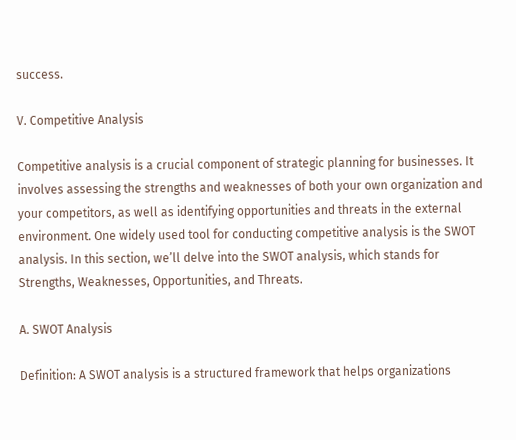success.

V. Competitive Analysis

Competitive analysis is a crucial component of strategic planning for businesses. It involves assessing the strengths and weaknesses of both your own organization and your competitors, as well as identifying opportunities and threats in the external environment. One widely used tool for conducting competitive analysis is the SWOT analysis. In this section, we’ll delve into the SWOT analysis, which stands for Strengths, Weaknesses, Opportunities, and Threats.

A. SWOT Analysis

Definition: A SWOT analysis is a structured framework that helps organizations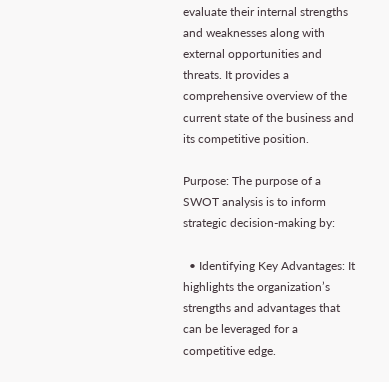evaluate their internal strengths and weaknesses along with external opportunities and threats. It provides a comprehensive overview of the current state of the business and its competitive position.

Purpose: The purpose of a SWOT analysis is to inform strategic decision-making by:

  • Identifying Key Advantages: It highlights the organization’s strengths and advantages that can be leveraged for a competitive edge.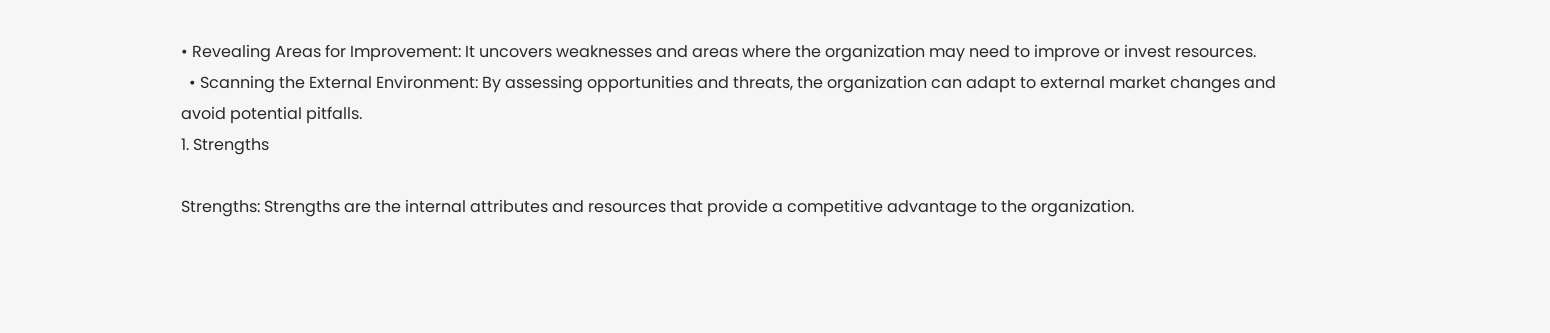• Revealing Areas for Improvement: It uncovers weaknesses and areas where the organization may need to improve or invest resources.
  • Scanning the External Environment: By assessing opportunities and threats, the organization can adapt to external market changes and avoid potential pitfalls.
1. Strengths

Strengths: Strengths are the internal attributes and resources that provide a competitive advantage to the organization.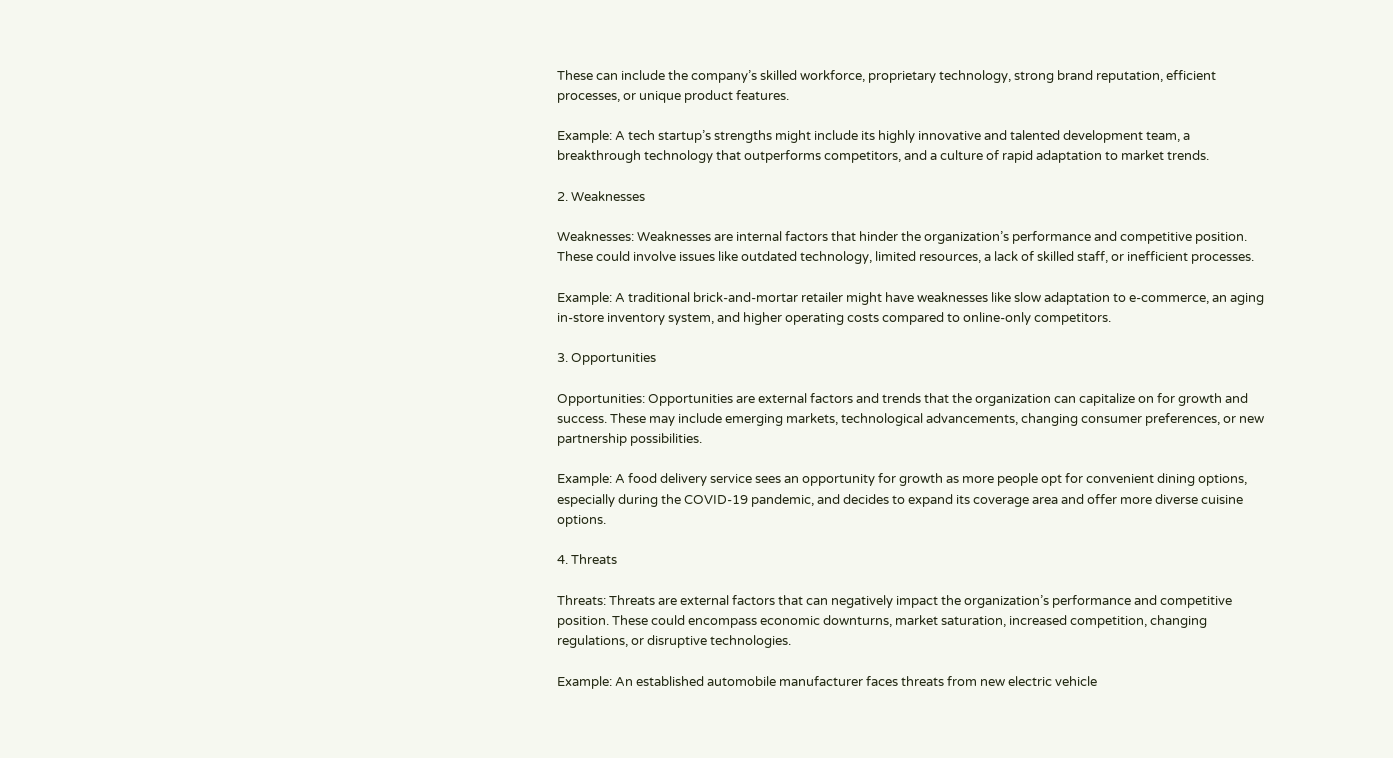These can include the company’s skilled workforce, proprietary technology, strong brand reputation, efficient processes, or unique product features.

Example: A tech startup’s strengths might include its highly innovative and talented development team, a breakthrough technology that outperforms competitors, and a culture of rapid adaptation to market trends.

2. Weaknesses

Weaknesses: Weaknesses are internal factors that hinder the organization’s performance and competitive position. These could involve issues like outdated technology, limited resources, a lack of skilled staff, or inefficient processes.

Example: A traditional brick-and-mortar retailer might have weaknesses like slow adaptation to e-commerce, an aging in-store inventory system, and higher operating costs compared to online-only competitors.

3. Opportunities

Opportunities: Opportunities are external factors and trends that the organization can capitalize on for growth and success. These may include emerging markets, technological advancements, changing consumer preferences, or new partnership possibilities.

Example: A food delivery service sees an opportunity for growth as more people opt for convenient dining options, especially during the COVID-19 pandemic, and decides to expand its coverage area and offer more diverse cuisine options.

4. Threats

Threats: Threats are external factors that can negatively impact the organization’s performance and competitive position. These could encompass economic downturns, market saturation, increased competition, changing regulations, or disruptive technologies.

Example: An established automobile manufacturer faces threats from new electric vehicle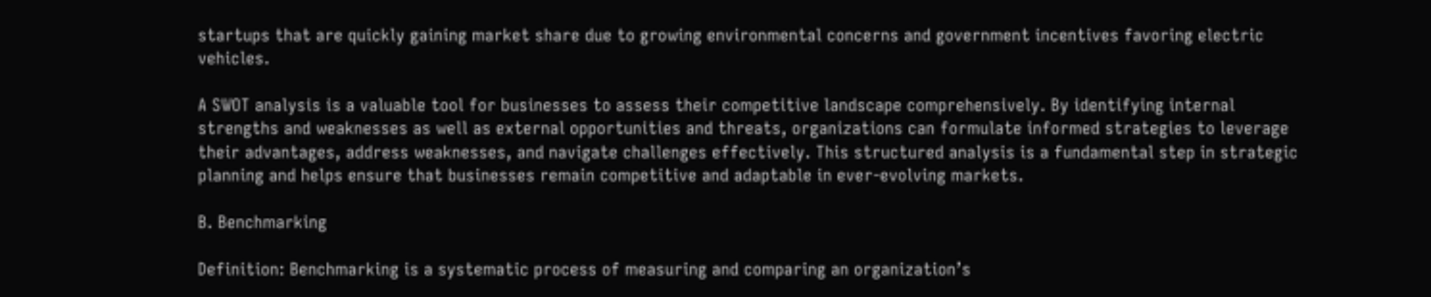startups that are quickly gaining market share due to growing environmental concerns and government incentives favoring electric vehicles.

A SWOT analysis is a valuable tool for businesses to assess their competitive landscape comprehensively. By identifying internal strengths and weaknesses as well as external opportunities and threats, organizations can formulate informed strategies to leverage their advantages, address weaknesses, and navigate challenges effectively. This structured analysis is a fundamental step in strategic planning and helps ensure that businesses remain competitive and adaptable in ever-evolving markets.

B. Benchmarking

Definition: Benchmarking is a systematic process of measuring and comparing an organization’s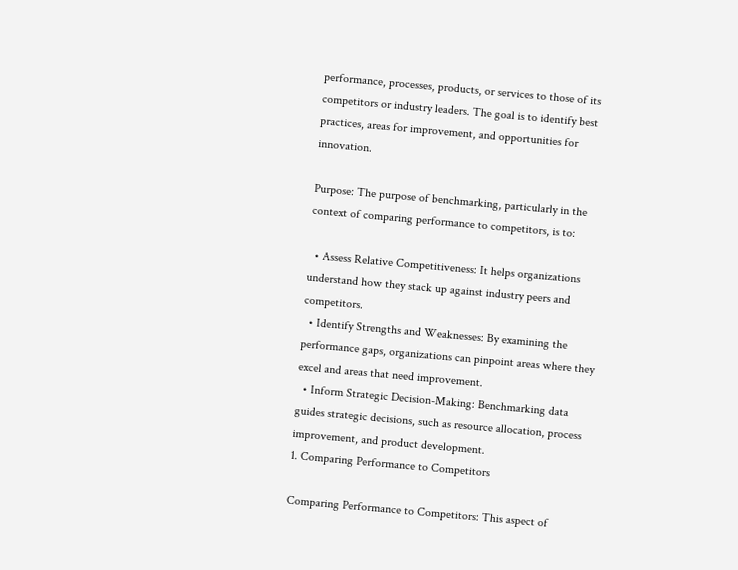performance, processes, products, or services to those of its competitors or industry leaders. The goal is to identify best practices, areas for improvement, and opportunities for innovation.

Purpose: The purpose of benchmarking, particularly in the context of comparing performance to competitors, is to:

  • Assess Relative Competitiveness: It helps organizations understand how they stack up against industry peers and competitors.
  • Identify Strengths and Weaknesses: By examining the performance gaps, organizations can pinpoint areas where they excel and areas that need improvement.
  • Inform Strategic Decision-Making: Benchmarking data guides strategic decisions, such as resource allocation, process improvement, and product development.
1. Comparing Performance to Competitors

Comparing Performance to Competitors: This aspect of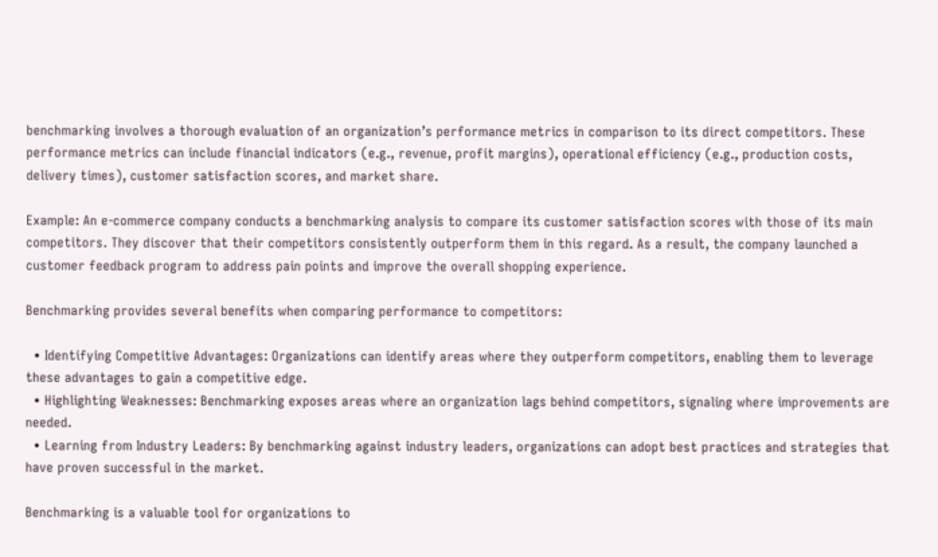benchmarking involves a thorough evaluation of an organization’s performance metrics in comparison to its direct competitors. These performance metrics can include financial indicators (e.g., revenue, profit margins), operational efficiency (e.g., production costs, delivery times), customer satisfaction scores, and market share.

Example: An e-commerce company conducts a benchmarking analysis to compare its customer satisfaction scores with those of its main competitors. They discover that their competitors consistently outperform them in this regard. As a result, the company launched a customer feedback program to address pain points and improve the overall shopping experience.

Benchmarking provides several benefits when comparing performance to competitors:

  • Identifying Competitive Advantages: Organizations can identify areas where they outperform competitors, enabling them to leverage these advantages to gain a competitive edge.
  • Highlighting Weaknesses: Benchmarking exposes areas where an organization lags behind competitors, signaling where improvements are needed.
  • Learning from Industry Leaders: By benchmarking against industry leaders, organizations can adopt best practices and strategies that have proven successful in the market.

Benchmarking is a valuable tool for organizations to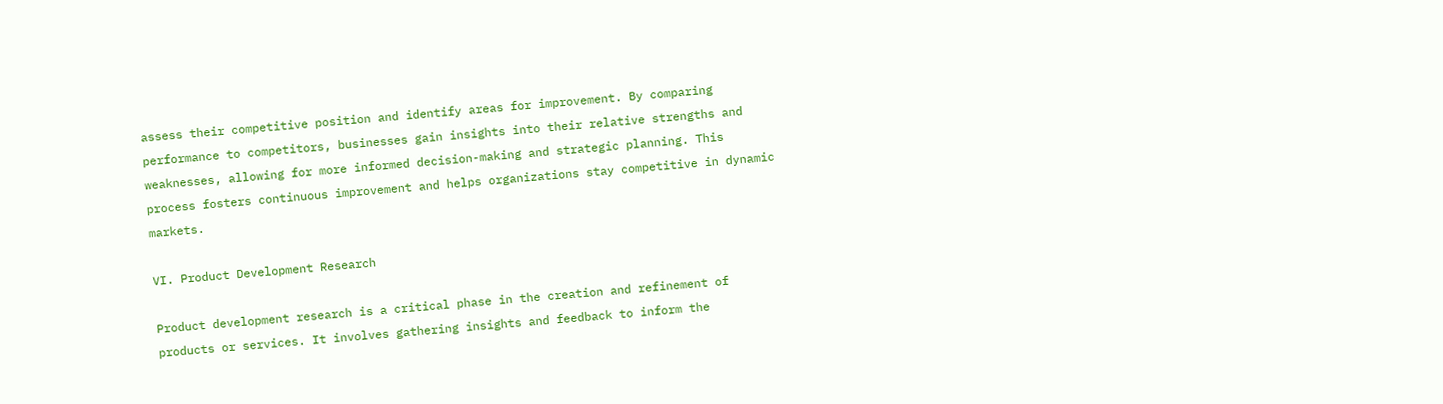assess their competitive position and identify areas for improvement. By comparing performance to competitors, businesses gain insights into their relative strengths and weaknesses, allowing for more informed decision-making and strategic planning. This process fosters continuous improvement and helps organizations stay competitive in dynamic markets.

VI. Product Development Research

Product development research is a critical phase in the creation and refinement of products or services. It involves gathering insights and feedback to inform the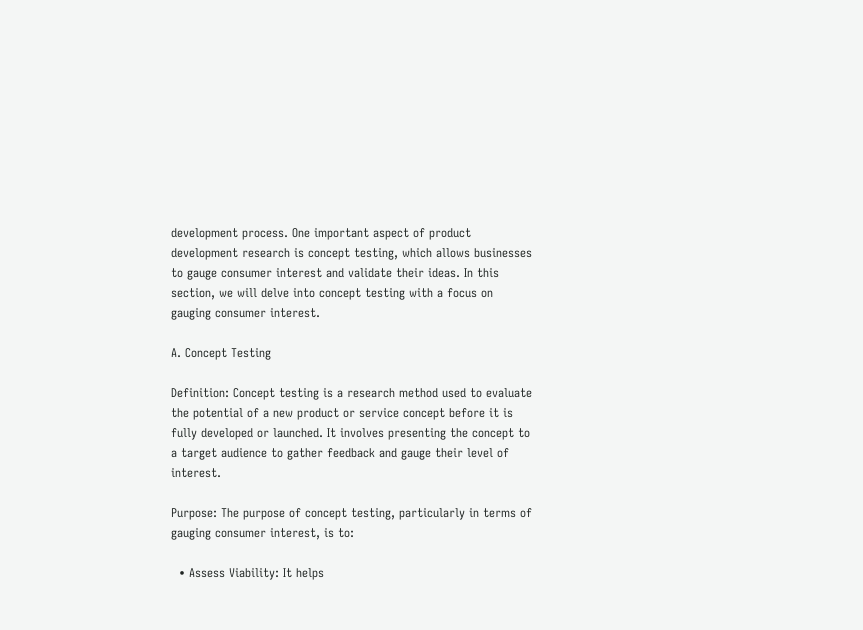development process. One important aspect of product development research is concept testing, which allows businesses to gauge consumer interest and validate their ideas. In this section, we will delve into concept testing with a focus on gauging consumer interest.

A. Concept Testing

Definition: Concept testing is a research method used to evaluate the potential of a new product or service concept before it is fully developed or launched. It involves presenting the concept to a target audience to gather feedback and gauge their level of interest.

Purpose: The purpose of concept testing, particularly in terms of gauging consumer interest, is to:

  • Assess Viability: It helps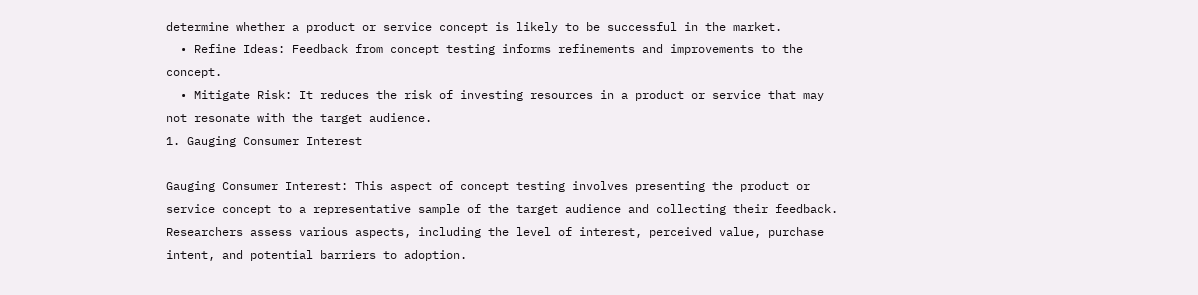determine whether a product or service concept is likely to be successful in the market.
  • Refine Ideas: Feedback from concept testing informs refinements and improvements to the concept.
  • Mitigate Risk: It reduces the risk of investing resources in a product or service that may not resonate with the target audience.
1. Gauging Consumer Interest

Gauging Consumer Interest: This aspect of concept testing involves presenting the product or service concept to a representative sample of the target audience and collecting their feedback. Researchers assess various aspects, including the level of interest, perceived value, purchase intent, and potential barriers to adoption.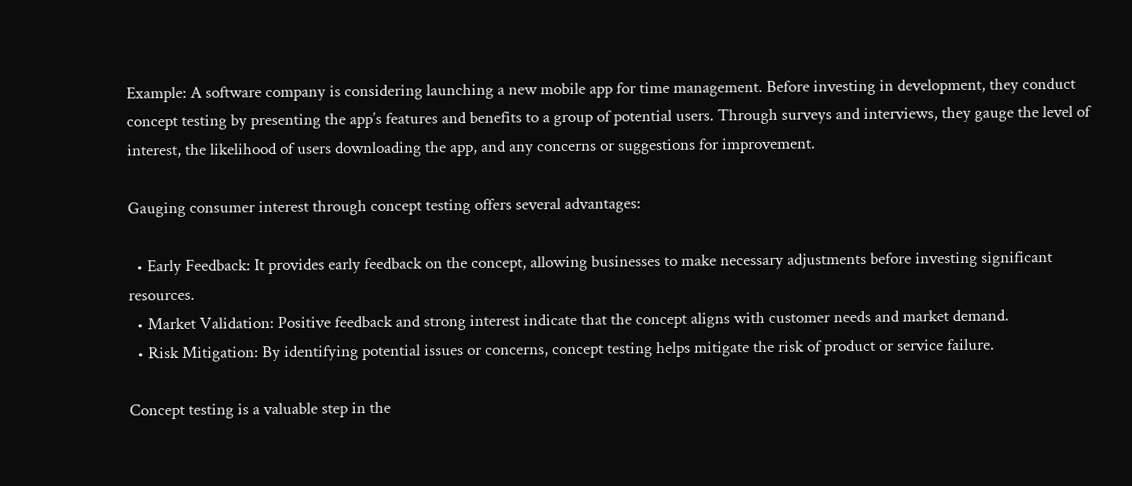Example: A software company is considering launching a new mobile app for time management. Before investing in development, they conduct concept testing by presenting the app’s features and benefits to a group of potential users. Through surveys and interviews, they gauge the level of interest, the likelihood of users downloading the app, and any concerns or suggestions for improvement.

Gauging consumer interest through concept testing offers several advantages:

  • Early Feedback: It provides early feedback on the concept, allowing businesses to make necessary adjustments before investing significant resources.
  • Market Validation: Positive feedback and strong interest indicate that the concept aligns with customer needs and market demand.
  • Risk Mitigation: By identifying potential issues or concerns, concept testing helps mitigate the risk of product or service failure.

Concept testing is a valuable step in the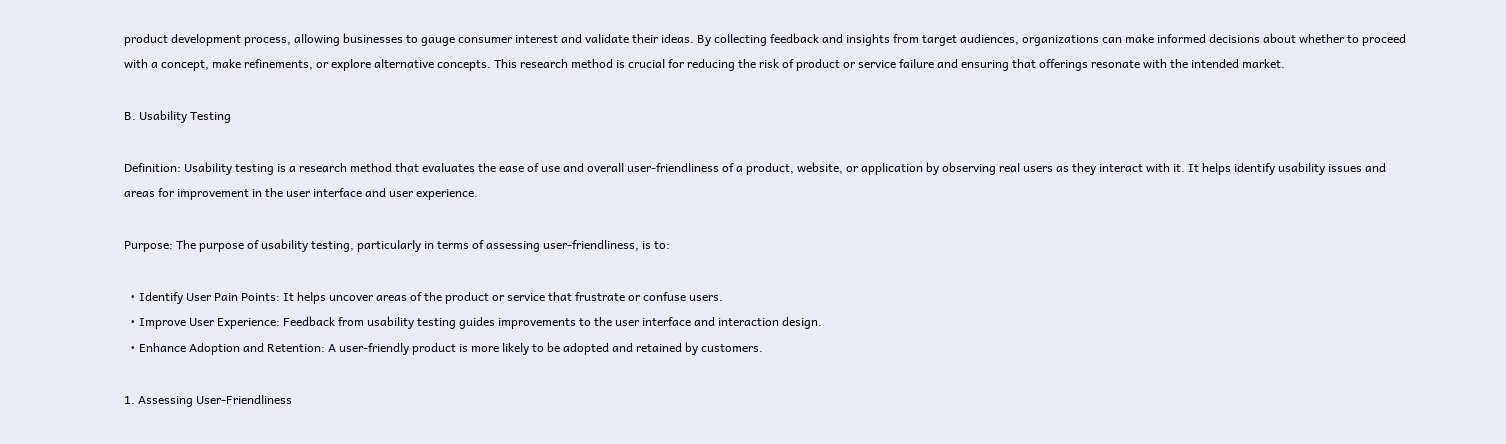product development process, allowing businesses to gauge consumer interest and validate their ideas. By collecting feedback and insights from target audiences, organizations can make informed decisions about whether to proceed with a concept, make refinements, or explore alternative concepts. This research method is crucial for reducing the risk of product or service failure and ensuring that offerings resonate with the intended market.

B. Usability Testing

Definition: Usability testing is a research method that evaluates the ease of use and overall user-friendliness of a product, website, or application by observing real users as they interact with it. It helps identify usability issues and areas for improvement in the user interface and user experience.

Purpose: The purpose of usability testing, particularly in terms of assessing user-friendliness, is to:

  • Identify User Pain Points: It helps uncover areas of the product or service that frustrate or confuse users.
  • Improve User Experience: Feedback from usability testing guides improvements to the user interface and interaction design.
  • Enhance Adoption and Retention: A user-friendly product is more likely to be adopted and retained by customers.

1. Assessing User-Friendliness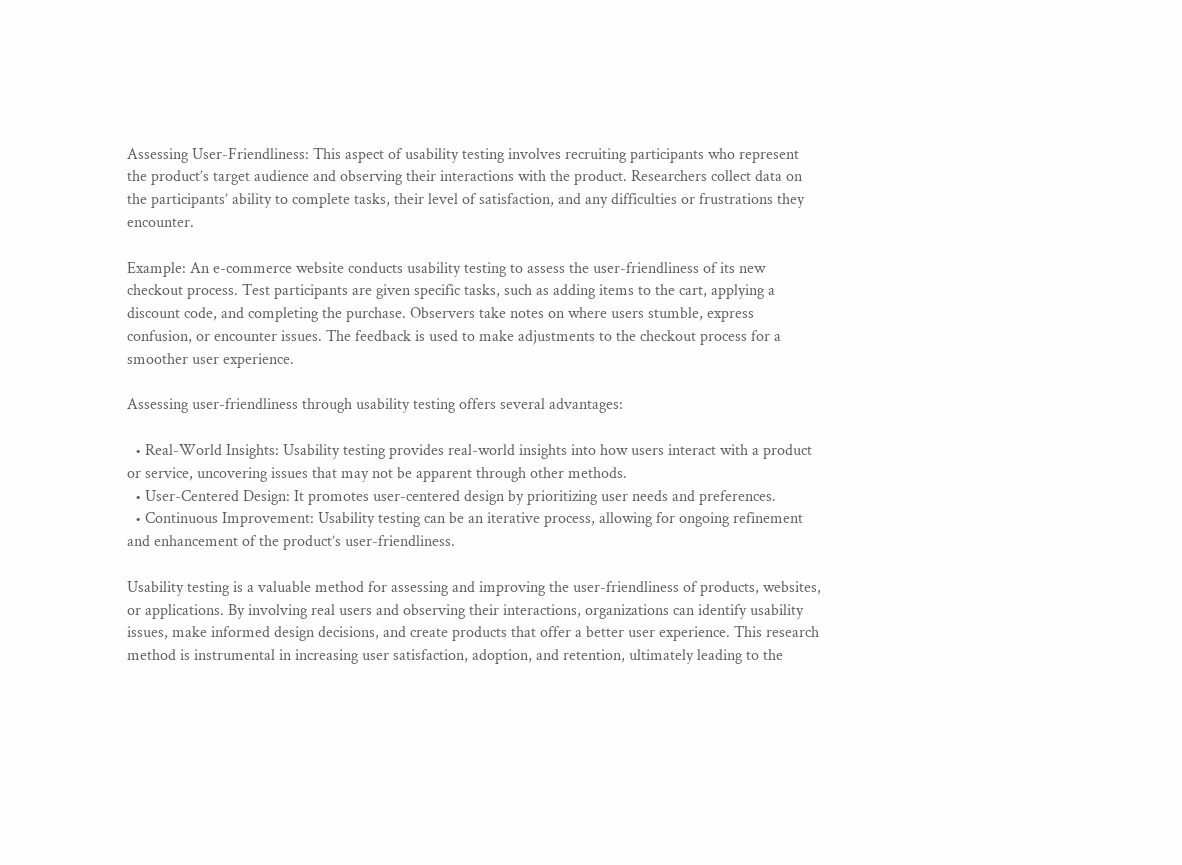Assessing User-Friendliness: This aspect of usability testing involves recruiting participants who represent the product’s target audience and observing their interactions with the product. Researchers collect data on the participants’ ability to complete tasks, their level of satisfaction, and any difficulties or frustrations they encounter.

Example: An e-commerce website conducts usability testing to assess the user-friendliness of its new checkout process. Test participants are given specific tasks, such as adding items to the cart, applying a discount code, and completing the purchase. Observers take notes on where users stumble, express confusion, or encounter issues. The feedback is used to make adjustments to the checkout process for a smoother user experience.

Assessing user-friendliness through usability testing offers several advantages:

  • Real-World Insights: Usability testing provides real-world insights into how users interact with a product or service, uncovering issues that may not be apparent through other methods.
  • User-Centered Design: It promotes user-centered design by prioritizing user needs and preferences.
  • Continuous Improvement: Usability testing can be an iterative process, allowing for ongoing refinement and enhancement of the product’s user-friendliness.

Usability testing is a valuable method for assessing and improving the user-friendliness of products, websites, or applications. By involving real users and observing their interactions, organizations can identify usability issues, make informed design decisions, and create products that offer a better user experience. This research method is instrumental in increasing user satisfaction, adoption, and retention, ultimately leading to the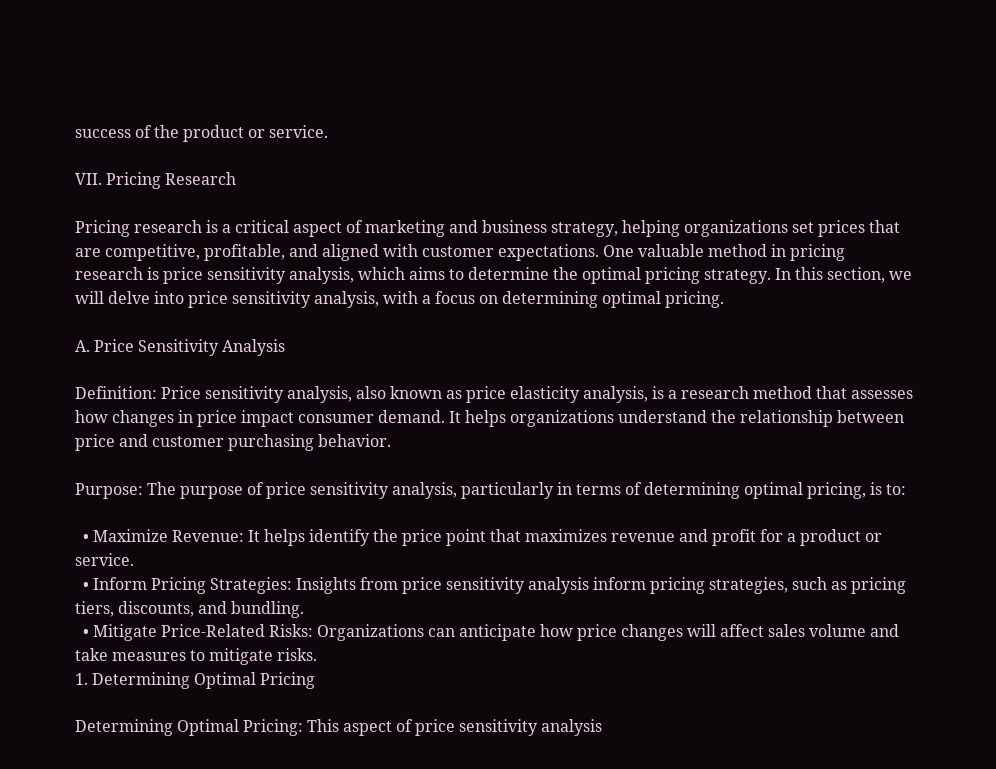success of the product or service.

VII. Pricing Research

Pricing research is a critical aspect of marketing and business strategy, helping organizations set prices that are competitive, profitable, and aligned with customer expectations. One valuable method in pricing research is price sensitivity analysis, which aims to determine the optimal pricing strategy. In this section, we will delve into price sensitivity analysis, with a focus on determining optimal pricing.

A. Price Sensitivity Analysis

Definition: Price sensitivity analysis, also known as price elasticity analysis, is a research method that assesses how changes in price impact consumer demand. It helps organizations understand the relationship between price and customer purchasing behavior.

Purpose: The purpose of price sensitivity analysis, particularly in terms of determining optimal pricing, is to:

  • Maximize Revenue: It helps identify the price point that maximizes revenue and profit for a product or service.
  • Inform Pricing Strategies: Insights from price sensitivity analysis inform pricing strategies, such as pricing tiers, discounts, and bundling.
  • Mitigate Price-Related Risks: Organizations can anticipate how price changes will affect sales volume and take measures to mitigate risks.
1. Determining Optimal Pricing

Determining Optimal Pricing: This aspect of price sensitivity analysis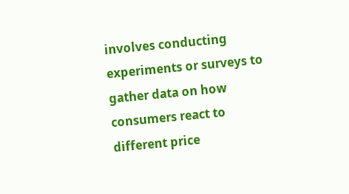involves conducting experiments or surveys to gather data on how consumers react to different price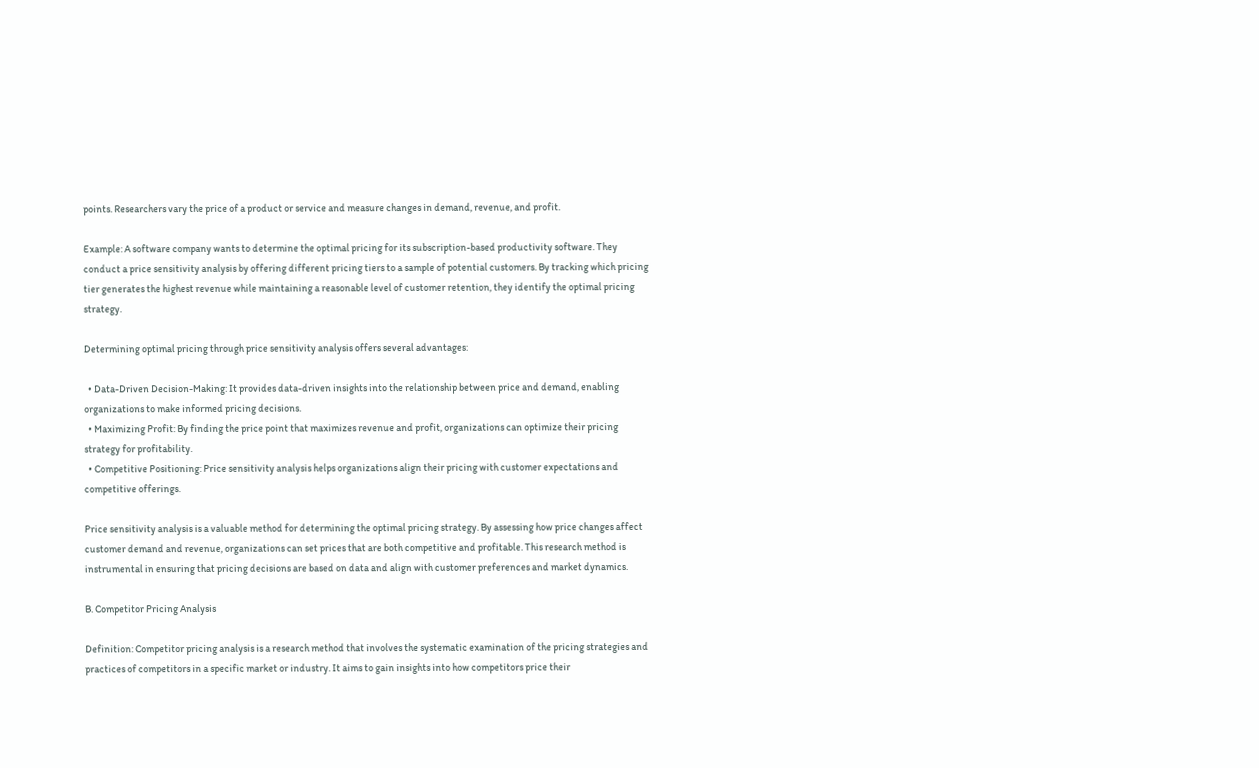points. Researchers vary the price of a product or service and measure changes in demand, revenue, and profit.

Example: A software company wants to determine the optimal pricing for its subscription-based productivity software. They conduct a price sensitivity analysis by offering different pricing tiers to a sample of potential customers. By tracking which pricing tier generates the highest revenue while maintaining a reasonable level of customer retention, they identify the optimal pricing strategy.

Determining optimal pricing through price sensitivity analysis offers several advantages:

  • Data-Driven Decision-Making: It provides data-driven insights into the relationship between price and demand, enabling organizations to make informed pricing decisions.
  • Maximizing Profit: By finding the price point that maximizes revenue and profit, organizations can optimize their pricing strategy for profitability.
  • Competitive Positioning: Price sensitivity analysis helps organizations align their pricing with customer expectations and competitive offerings.

Price sensitivity analysis is a valuable method for determining the optimal pricing strategy. By assessing how price changes affect customer demand and revenue, organizations can set prices that are both competitive and profitable. This research method is instrumental in ensuring that pricing decisions are based on data and align with customer preferences and market dynamics.

B. Competitor Pricing Analysis

Definition: Competitor pricing analysis is a research method that involves the systematic examination of the pricing strategies and practices of competitors in a specific market or industry. It aims to gain insights into how competitors price their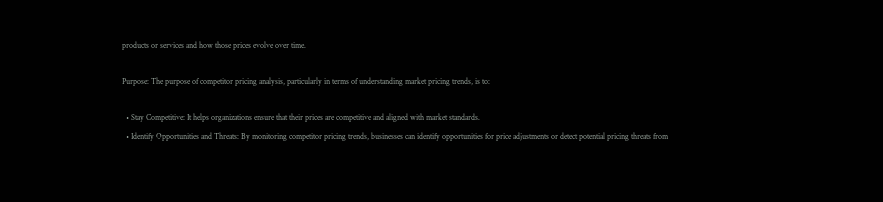products or services and how those prices evolve over time.

Purpose: The purpose of competitor pricing analysis, particularly in terms of understanding market pricing trends, is to:

  • Stay Competitive: It helps organizations ensure that their prices are competitive and aligned with market standards.
  • Identify Opportunities and Threats: By monitoring competitor pricing trends, businesses can identify opportunities for price adjustments or detect potential pricing threats from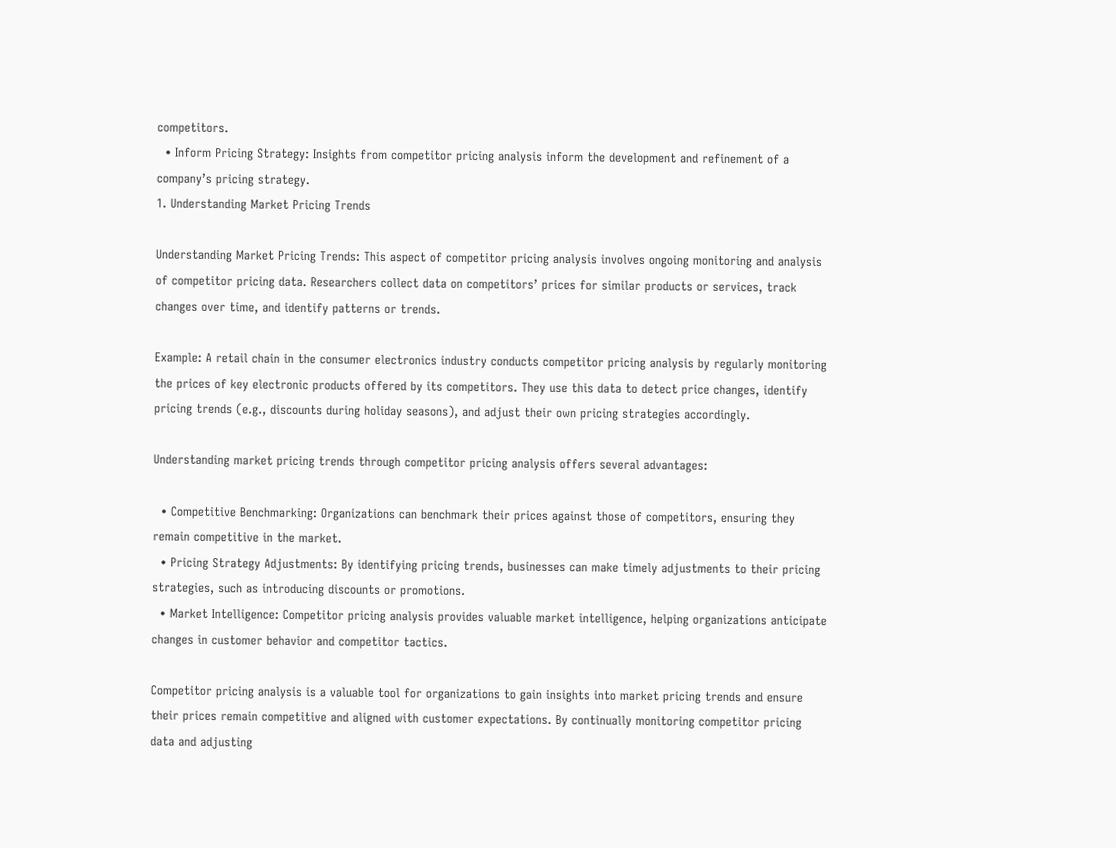competitors.
  • Inform Pricing Strategy: Insights from competitor pricing analysis inform the development and refinement of a company’s pricing strategy.
1. Understanding Market Pricing Trends

Understanding Market Pricing Trends: This aspect of competitor pricing analysis involves ongoing monitoring and analysis of competitor pricing data. Researchers collect data on competitors’ prices for similar products or services, track changes over time, and identify patterns or trends.

Example: A retail chain in the consumer electronics industry conducts competitor pricing analysis by regularly monitoring the prices of key electronic products offered by its competitors. They use this data to detect price changes, identify pricing trends (e.g., discounts during holiday seasons), and adjust their own pricing strategies accordingly.

Understanding market pricing trends through competitor pricing analysis offers several advantages:

  • Competitive Benchmarking: Organizations can benchmark their prices against those of competitors, ensuring they remain competitive in the market.
  • Pricing Strategy Adjustments: By identifying pricing trends, businesses can make timely adjustments to their pricing strategies, such as introducing discounts or promotions.
  • Market Intelligence: Competitor pricing analysis provides valuable market intelligence, helping organizations anticipate changes in customer behavior and competitor tactics.

Competitor pricing analysis is a valuable tool for organizations to gain insights into market pricing trends and ensure their prices remain competitive and aligned with customer expectations. By continually monitoring competitor pricing data and adjusting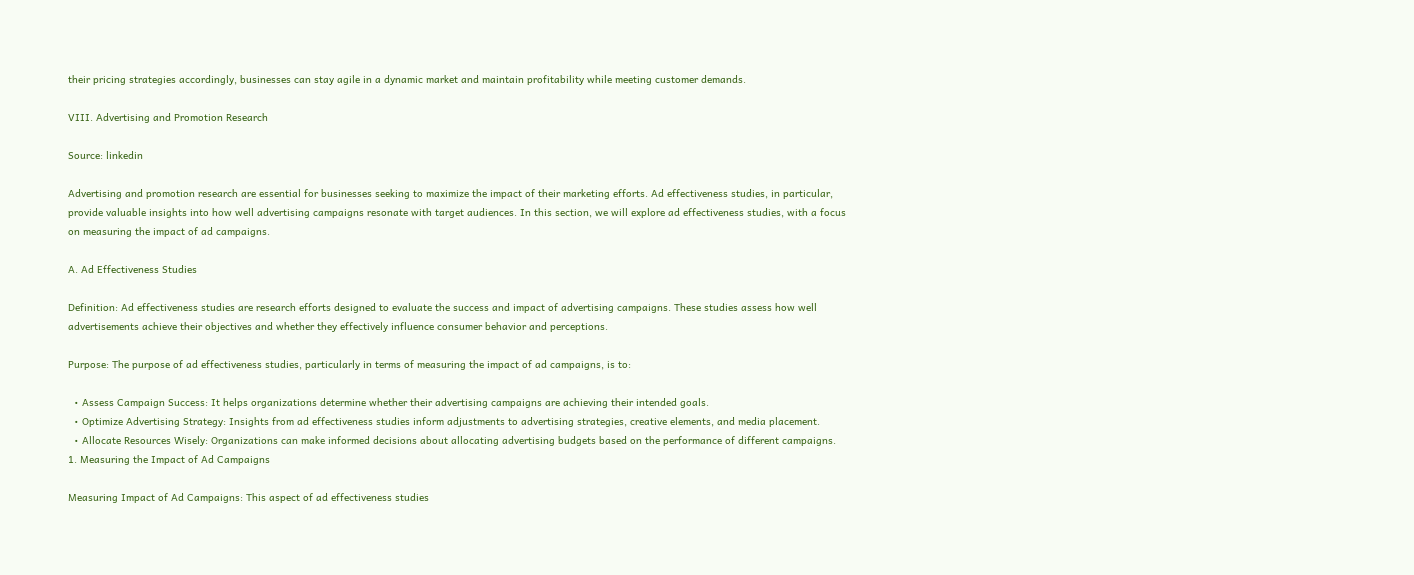their pricing strategies accordingly, businesses can stay agile in a dynamic market and maintain profitability while meeting customer demands.

VIII. Advertising and Promotion Research

Source: linkedin

Advertising and promotion research are essential for businesses seeking to maximize the impact of their marketing efforts. Ad effectiveness studies, in particular, provide valuable insights into how well advertising campaigns resonate with target audiences. In this section, we will explore ad effectiveness studies, with a focus on measuring the impact of ad campaigns.

A. Ad Effectiveness Studies

Definition: Ad effectiveness studies are research efforts designed to evaluate the success and impact of advertising campaigns. These studies assess how well advertisements achieve their objectives and whether they effectively influence consumer behavior and perceptions.

Purpose: The purpose of ad effectiveness studies, particularly in terms of measuring the impact of ad campaigns, is to:

  • Assess Campaign Success: It helps organizations determine whether their advertising campaigns are achieving their intended goals.
  • Optimize Advertising Strategy: Insights from ad effectiveness studies inform adjustments to advertising strategies, creative elements, and media placement.
  • Allocate Resources Wisely: Organizations can make informed decisions about allocating advertising budgets based on the performance of different campaigns.
1. Measuring the Impact of Ad Campaigns

Measuring Impact of Ad Campaigns: This aspect of ad effectiveness studies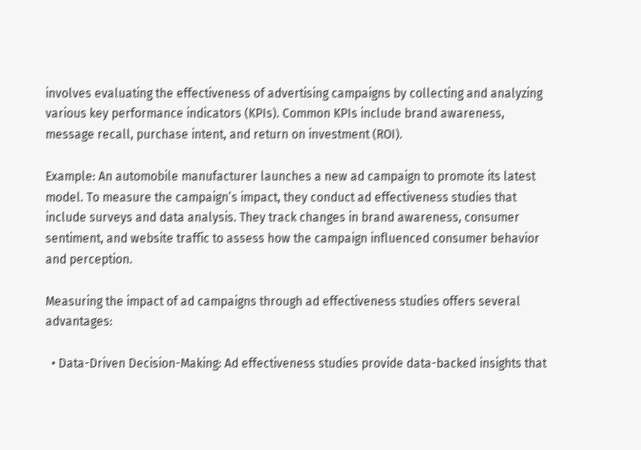involves evaluating the effectiveness of advertising campaigns by collecting and analyzing various key performance indicators (KPIs). Common KPIs include brand awareness, message recall, purchase intent, and return on investment (ROI).

Example: An automobile manufacturer launches a new ad campaign to promote its latest model. To measure the campaign’s impact, they conduct ad effectiveness studies that include surveys and data analysis. They track changes in brand awareness, consumer sentiment, and website traffic to assess how the campaign influenced consumer behavior and perception.

Measuring the impact of ad campaigns through ad effectiveness studies offers several advantages:

  • Data-Driven Decision-Making: Ad effectiveness studies provide data-backed insights that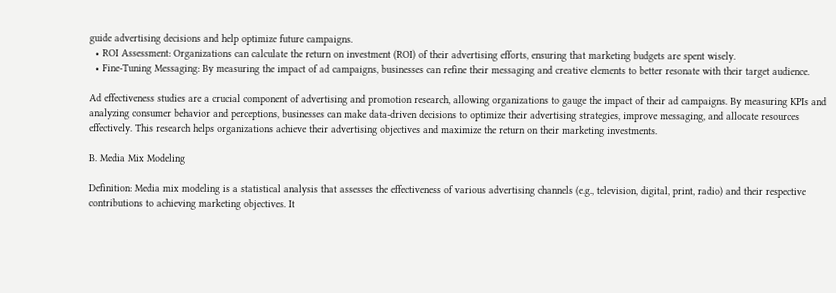guide advertising decisions and help optimize future campaigns.
  • ROI Assessment: Organizations can calculate the return on investment (ROI) of their advertising efforts, ensuring that marketing budgets are spent wisely.
  • Fine-Tuning Messaging: By measuring the impact of ad campaigns, businesses can refine their messaging and creative elements to better resonate with their target audience.

Ad effectiveness studies are a crucial component of advertising and promotion research, allowing organizations to gauge the impact of their ad campaigns. By measuring KPIs and analyzing consumer behavior and perceptions, businesses can make data-driven decisions to optimize their advertising strategies, improve messaging, and allocate resources effectively. This research helps organizations achieve their advertising objectives and maximize the return on their marketing investments.

B. Media Mix Modeling

Definition: Media mix modeling is a statistical analysis that assesses the effectiveness of various advertising channels (e.g., television, digital, print, radio) and their respective contributions to achieving marketing objectives. It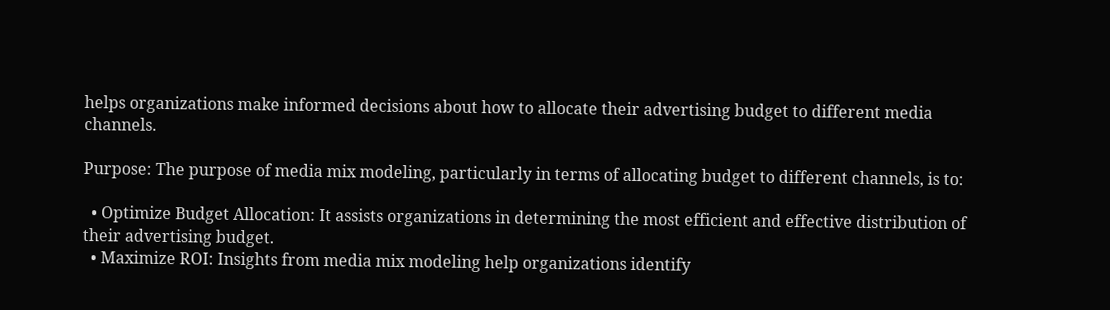helps organizations make informed decisions about how to allocate their advertising budget to different media channels.

Purpose: The purpose of media mix modeling, particularly in terms of allocating budget to different channels, is to:

  • Optimize Budget Allocation: It assists organizations in determining the most efficient and effective distribution of their advertising budget.
  • Maximize ROI: Insights from media mix modeling help organizations identify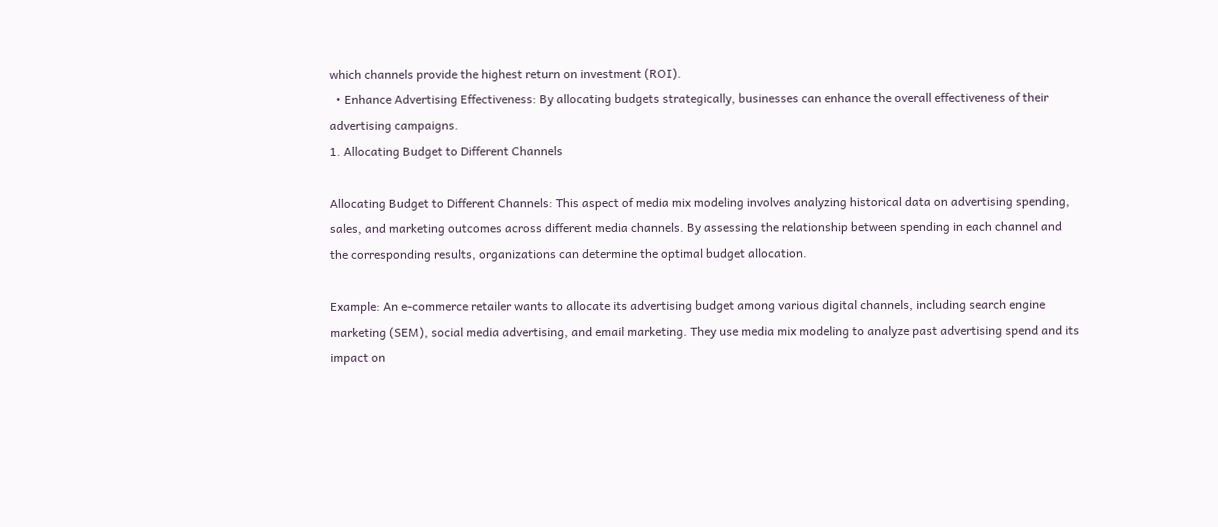which channels provide the highest return on investment (ROI).
  • Enhance Advertising Effectiveness: By allocating budgets strategically, businesses can enhance the overall effectiveness of their advertising campaigns.
1. Allocating Budget to Different Channels

Allocating Budget to Different Channels: This aspect of media mix modeling involves analyzing historical data on advertising spending, sales, and marketing outcomes across different media channels. By assessing the relationship between spending in each channel and the corresponding results, organizations can determine the optimal budget allocation.

Example: An e-commerce retailer wants to allocate its advertising budget among various digital channels, including search engine marketing (SEM), social media advertising, and email marketing. They use media mix modeling to analyze past advertising spend and its impact on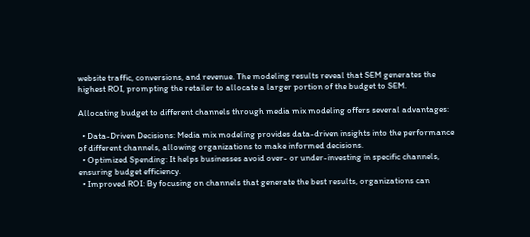website traffic, conversions, and revenue. The modeling results reveal that SEM generates the highest ROI, prompting the retailer to allocate a larger portion of the budget to SEM.

Allocating budget to different channels through media mix modeling offers several advantages:

  • Data-Driven Decisions: Media mix modeling provides data-driven insights into the performance of different channels, allowing organizations to make informed decisions.
  • Optimized Spending: It helps businesses avoid over- or under-investing in specific channels, ensuring budget efficiency.
  • Improved ROI: By focusing on channels that generate the best results, organizations can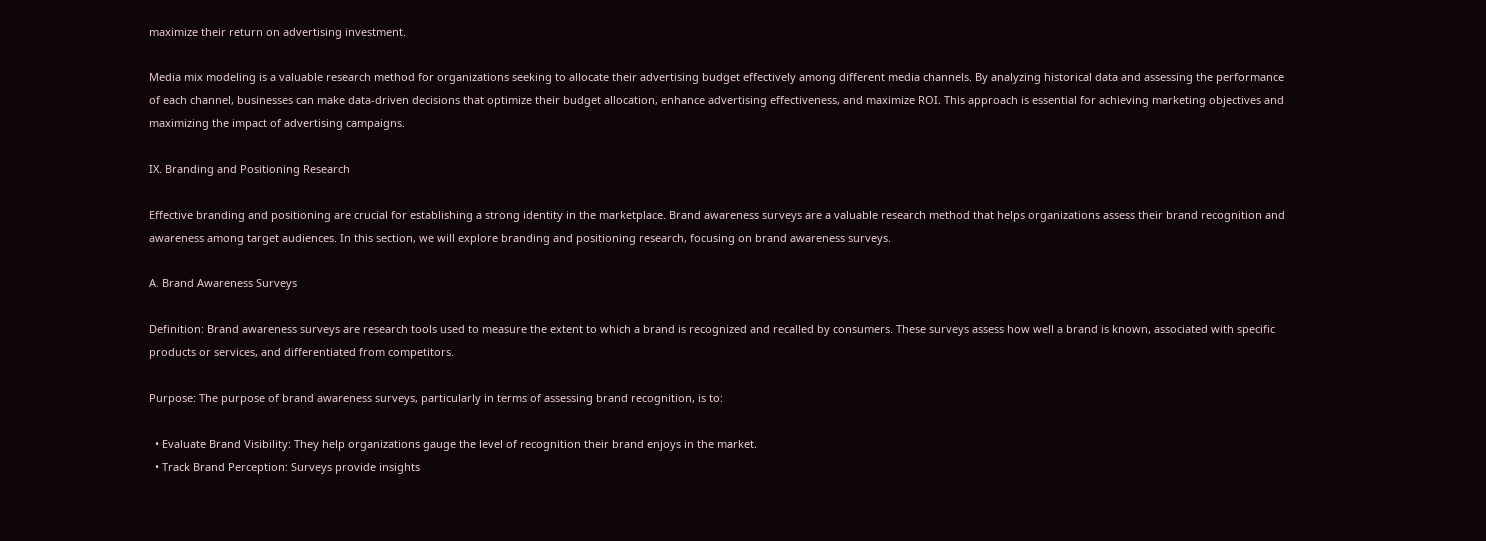maximize their return on advertising investment.

Media mix modeling is a valuable research method for organizations seeking to allocate their advertising budget effectively among different media channels. By analyzing historical data and assessing the performance of each channel, businesses can make data-driven decisions that optimize their budget allocation, enhance advertising effectiveness, and maximize ROI. This approach is essential for achieving marketing objectives and maximizing the impact of advertising campaigns.

IX. Branding and Positioning Research

Effective branding and positioning are crucial for establishing a strong identity in the marketplace. Brand awareness surveys are a valuable research method that helps organizations assess their brand recognition and awareness among target audiences. In this section, we will explore branding and positioning research, focusing on brand awareness surveys.

A. Brand Awareness Surveys

Definition: Brand awareness surveys are research tools used to measure the extent to which a brand is recognized and recalled by consumers. These surveys assess how well a brand is known, associated with specific products or services, and differentiated from competitors.

Purpose: The purpose of brand awareness surveys, particularly in terms of assessing brand recognition, is to:

  • Evaluate Brand Visibility: They help organizations gauge the level of recognition their brand enjoys in the market.
  • Track Brand Perception: Surveys provide insights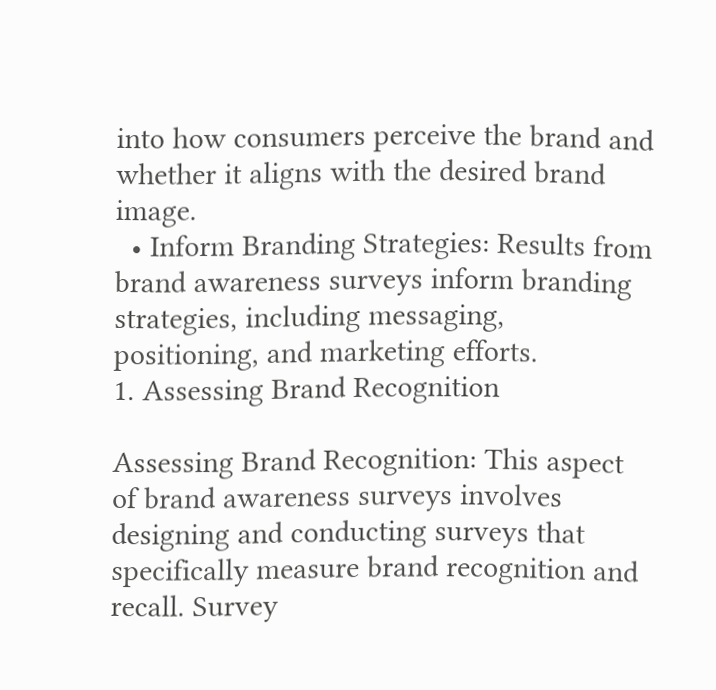into how consumers perceive the brand and whether it aligns with the desired brand image.
  • Inform Branding Strategies: Results from brand awareness surveys inform branding strategies, including messaging, positioning, and marketing efforts.
1. Assessing Brand Recognition

Assessing Brand Recognition: This aspect of brand awareness surveys involves designing and conducting surveys that specifically measure brand recognition and recall. Survey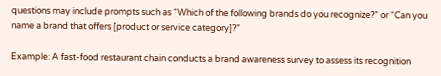questions may include prompts such as “Which of the following brands do you recognize?” or “Can you name a brand that offers [product or service category]?”

Example: A fast-food restaurant chain conducts a brand awareness survey to assess its recognition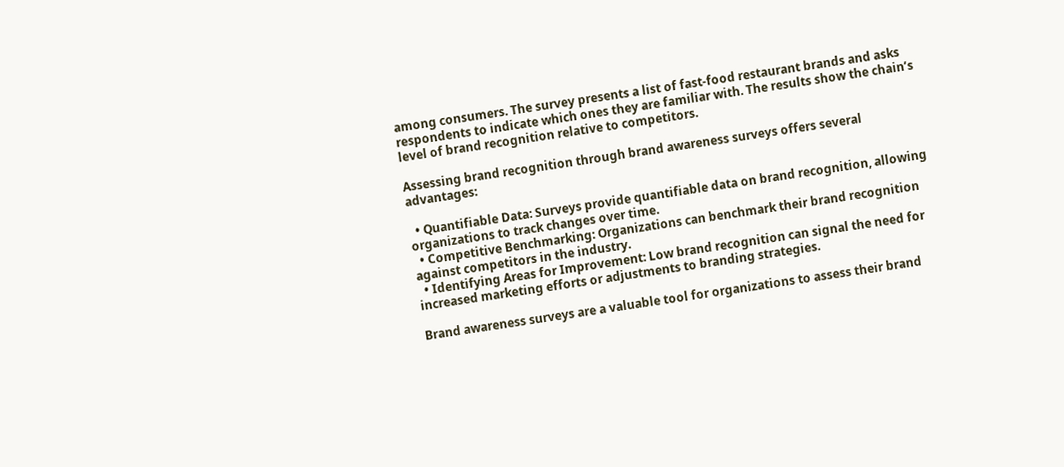among consumers. The survey presents a list of fast-food restaurant brands and asks respondents to indicate which ones they are familiar with. The results show the chain’s level of brand recognition relative to competitors.

Assessing brand recognition through brand awareness surveys offers several advantages:

  • Quantifiable Data: Surveys provide quantifiable data on brand recognition, allowing organizations to track changes over time.
  • Competitive Benchmarking: Organizations can benchmark their brand recognition against competitors in the industry.
  • Identifying Areas for Improvement: Low brand recognition can signal the need for increased marketing efforts or adjustments to branding strategies.

Brand awareness surveys are a valuable tool for organizations to assess their brand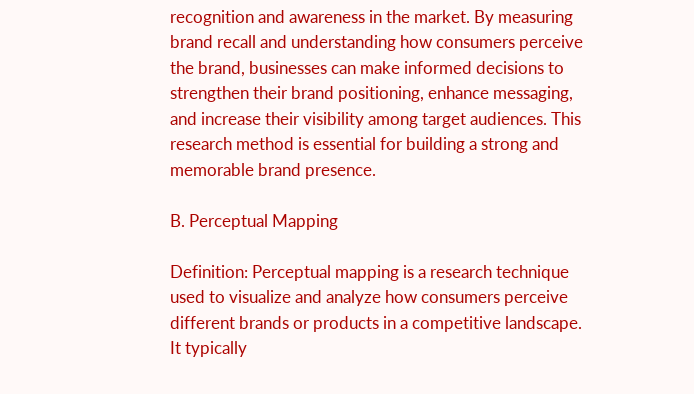recognition and awareness in the market. By measuring brand recall and understanding how consumers perceive the brand, businesses can make informed decisions to strengthen their brand positioning, enhance messaging, and increase their visibility among target audiences. This research method is essential for building a strong and memorable brand presence.

B. Perceptual Mapping

Definition: Perceptual mapping is a research technique used to visualize and analyze how consumers perceive different brands or products in a competitive landscape. It typically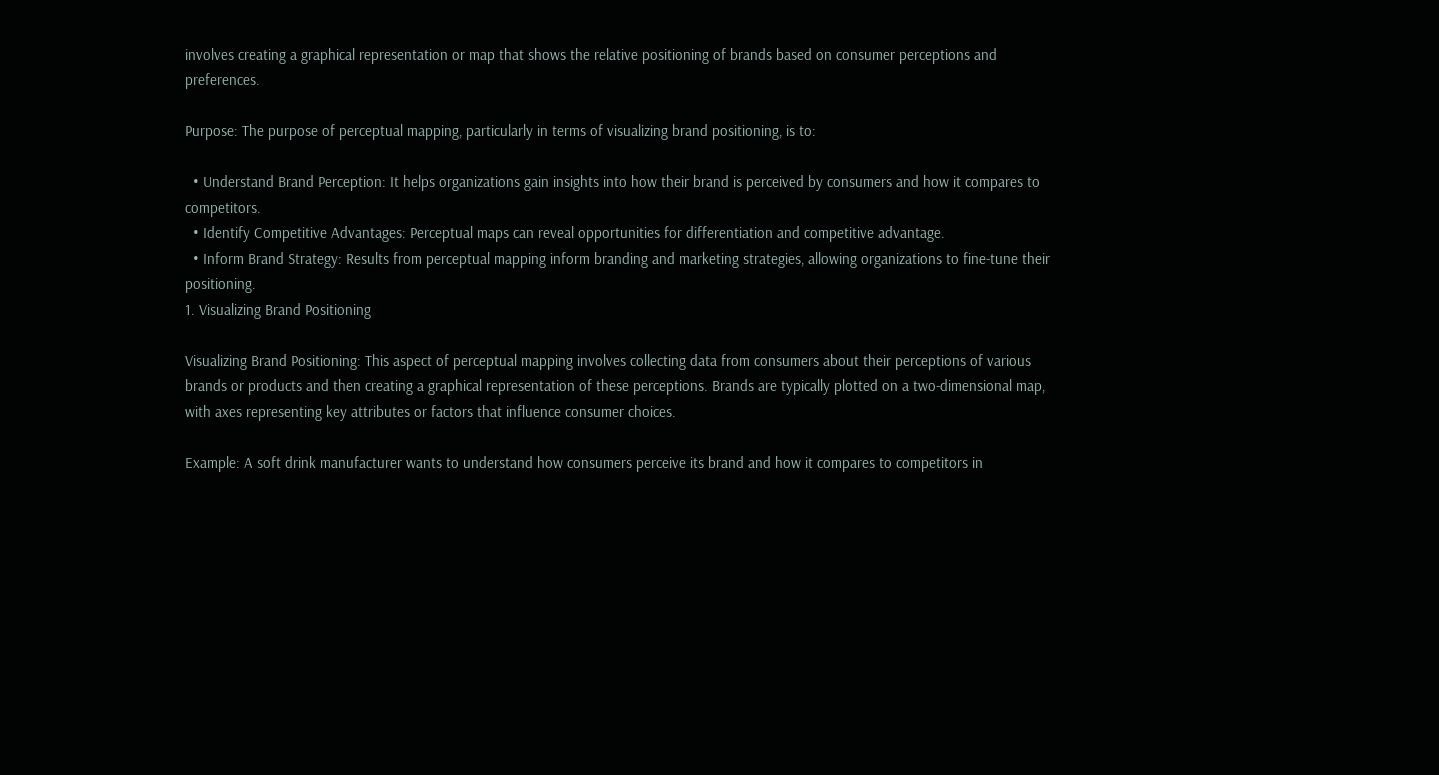involves creating a graphical representation or map that shows the relative positioning of brands based on consumer perceptions and preferences.

Purpose: The purpose of perceptual mapping, particularly in terms of visualizing brand positioning, is to:

  • Understand Brand Perception: It helps organizations gain insights into how their brand is perceived by consumers and how it compares to competitors.
  • Identify Competitive Advantages: Perceptual maps can reveal opportunities for differentiation and competitive advantage.
  • Inform Brand Strategy: Results from perceptual mapping inform branding and marketing strategies, allowing organizations to fine-tune their positioning.
1. Visualizing Brand Positioning

Visualizing Brand Positioning: This aspect of perceptual mapping involves collecting data from consumers about their perceptions of various brands or products and then creating a graphical representation of these perceptions. Brands are typically plotted on a two-dimensional map, with axes representing key attributes or factors that influence consumer choices.

Example: A soft drink manufacturer wants to understand how consumers perceive its brand and how it compares to competitors in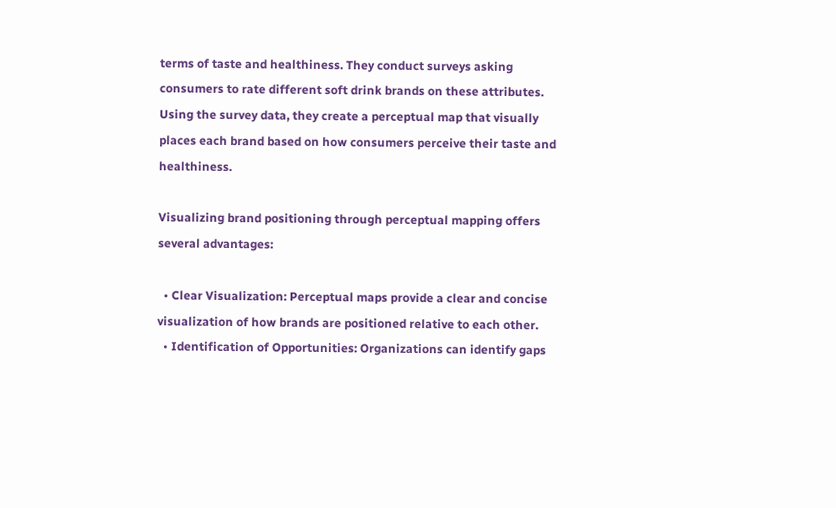terms of taste and healthiness. They conduct surveys asking consumers to rate different soft drink brands on these attributes. Using the survey data, they create a perceptual map that visually places each brand based on how consumers perceive their taste and healthiness.

Visualizing brand positioning through perceptual mapping offers several advantages:

  • Clear Visualization: Perceptual maps provide a clear and concise visualization of how brands are positioned relative to each other.
  • Identification of Opportunities: Organizations can identify gaps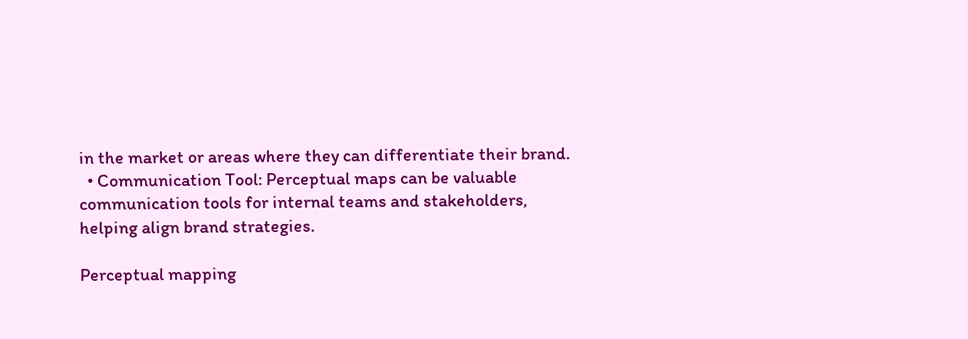in the market or areas where they can differentiate their brand.
  • Communication Tool: Perceptual maps can be valuable communication tools for internal teams and stakeholders, helping align brand strategies.

Perceptual mapping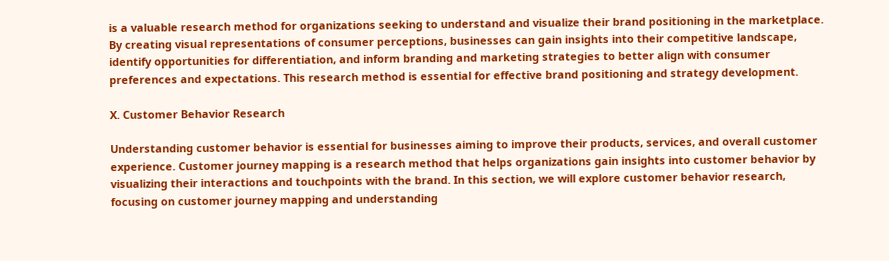is a valuable research method for organizations seeking to understand and visualize their brand positioning in the marketplace. By creating visual representations of consumer perceptions, businesses can gain insights into their competitive landscape, identify opportunities for differentiation, and inform branding and marketing strategies to better align with consumer preferences and expectations. This research method is essential for effective brand positioning and strategy development.

X. Customer Behavior Research

Understanding customer behavior is essential for businesses aiming to improve their products, services, and overall customer experience. Customer journey mapping is a research method that helps organizations gain insights into customer behavior by visualizing their interactions and touchpoints with the brand. In this section, we will explore customer behavior research, focusing on customer journey mapping and understanding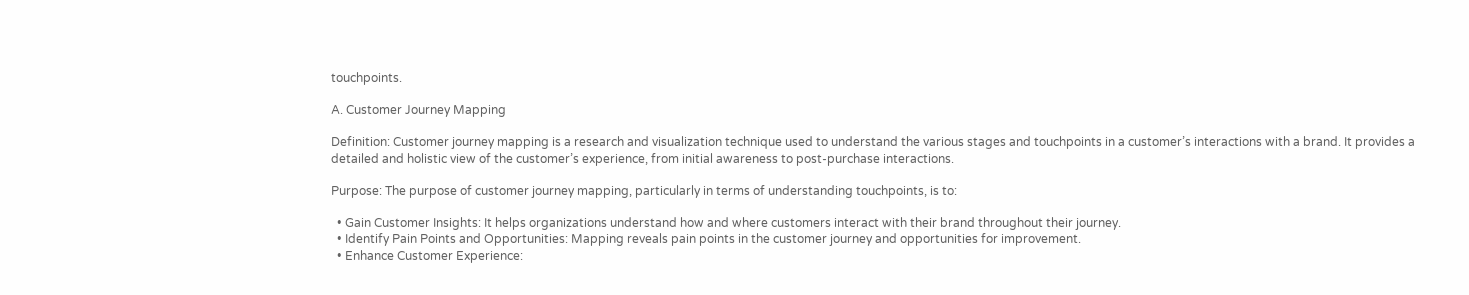touchpoints.

A. Customer Journey Mapping

Definition: Customer journey mapping is a research and visualization technique used to understand the various stages and touchpoints in a customer’s interactions with a brand. It provides a detailed and holistic view of the customer’s experience, from initial awareness to post-purchase interactions.

Purpose: The purpose of customer journey mapping, particularly in terms of understanding touchpoints, is to:

  • Gain Customer Insights: It helps organizations understand how and where customers interact with their brand throughout their journey.
  • Identify Pain Points and Opportunities: Mapping reveals pain points in the customer journey and opportunities for improvement.
  • Enhance Customer Experience: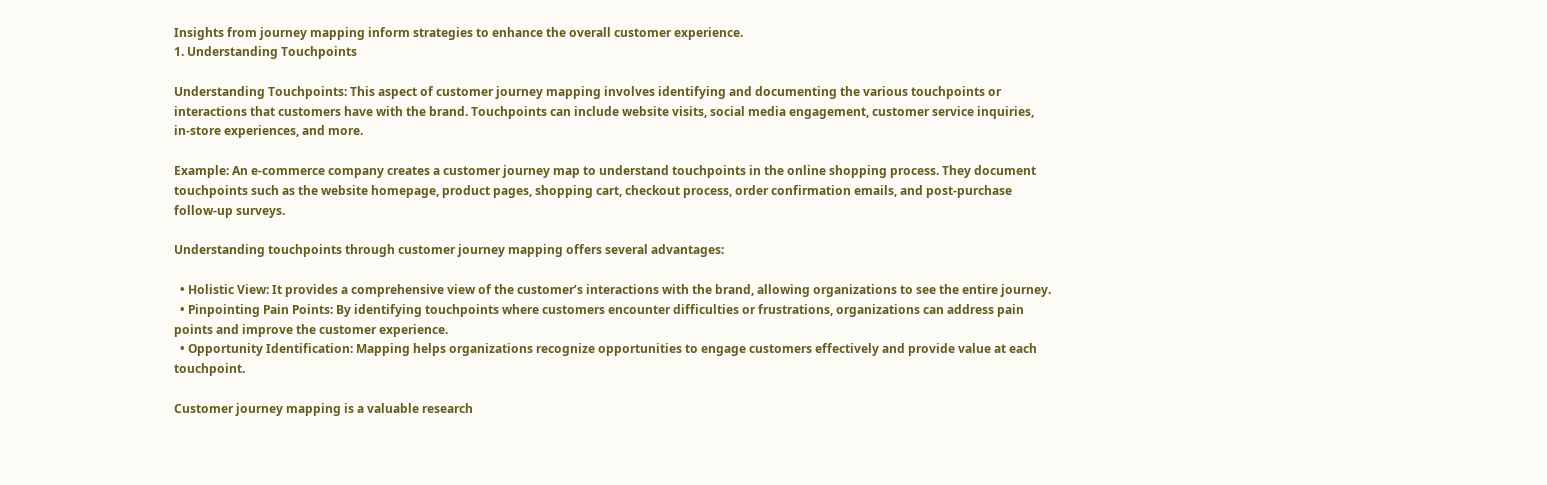Insights from journey mapping inform strategies to enhance the overall customer experience.
1. Understanding Touchpoints

Understanding Touchpoints: This aspect of customer journey mapping involves identifying and documenting the various touchpoints or interactions that customers have with the brand. Touchpoints can include website visits, social media engagement, customer service inquiries, in-store experiences, and more.

Example: An e-commerce company creates a customer journey map to understand touchpoints in the online shopping process. They document touchpoints such as the website homepage, product pages, shopping cart, checkout process, order confirmation emails, and post-purchase follow-up surveys.

Understanding touchpoints through customer journey mapping offers several advantages:

  • Holistic View: It provides a comprehensive view of the customer’s interactions with the brand, allowing organizations to see the entire journey.
  • Pinpointing Pain Points: By identifying touchpoints where customers encounter difficulties or frustrations, organizations can address pain points and improve the customer experience.
  • Opportunity Identification: Mapping helps organizations recognize opportunities to engage customers effectively and provide value at each touchpoint.

Customer journey mapping is a valuable research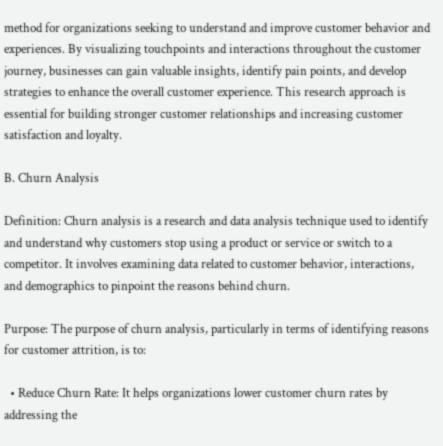method for organizations seeking to understand and improve customer behavior and experiences. By visualizing touchpoints and interactions throughout the customer journey, businesses can gain valuable insights, identify pain points, and develop strategies to enhance the overall customer experience. This research approach is essential for building stronger customer relationships and increasing customer satisfaction and loyalty.

B. Churn Analysis

Definition: Churn analysis is a research and data analysis technique used to identify and understand why customers stop using a product or service or switch to a competitor. It involves examining data related to customer behavior, interactions, and demographics to pinpoint the reasons behind churn.

Purpose: The purpose of churn analysis, particularly in terms of identifying reasons for customer attrition, is to:

  • Reduce Churn Rate: It helps organizations lower customer churn rates by addressing the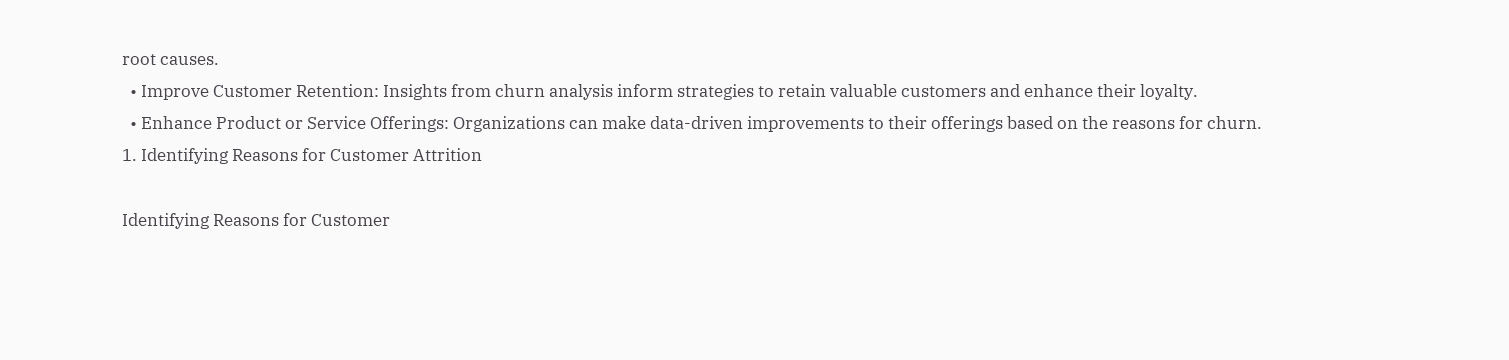root causes.
  • Improve Customer Retention: Insights from churn analysis inform strategies to retain valuable customers and enhance their loyalty.
  • Enhance Product or Service Offerings: Organizations can make data-driven improvements to their offerings based on the reasons for churn.
1. Identifying Reasons for Customer Attrition

Identifying Reasons for Customer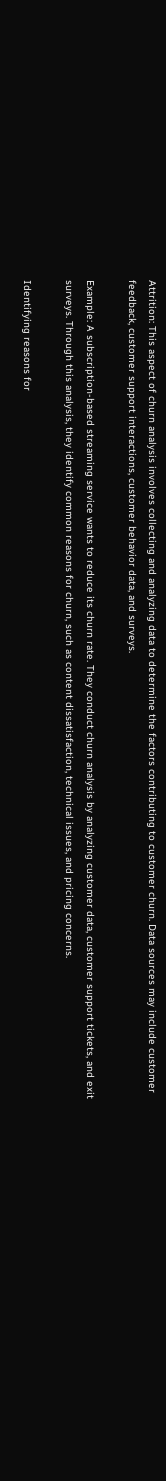Attrition: This aspect of churn analysis involves collecting and analyzing data to determine the factors contributing to customer churn. Data sources may include customer feedback, customer support interactions, customer behavior data, and surveys.

Example: A subscription-based streaming service wants to reduce its churn rate. They conduct churn analysis by analyzing customer data, customer support tickets, and exit surveys. Through this analysis, they identify common reasons for churn, such as content dissatisfaction, technical issues, and pricing concerns.

Identifying reasons for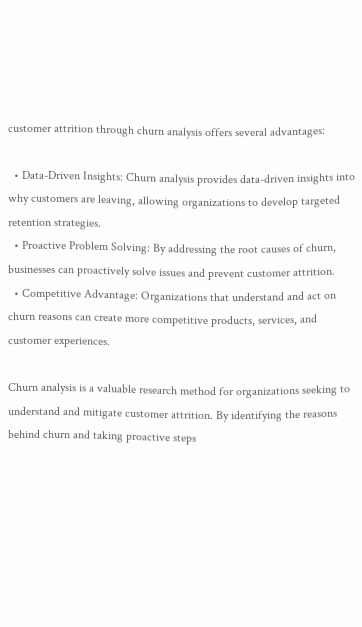customer attrition through churn analysis offers several advantages:

  • Data-Driven Insights: Churn analysis provides data-driven insights into why customers are leaving, allowing organizations to develop targeted retention strategies.
  • Proactive Problem Solving: By addressing the root causes of churn, businesses can proactively solve issues and prevent customer attrition.
  • Competitive Advantage: Organizations that understand and act on churn reasons can create more competitive products, services, and customer experiences.

Churn analysis is a valuable research method for organizations seeking to understand and mitigate customer attrition. By identifying the reasons behind churn and taking proactive steps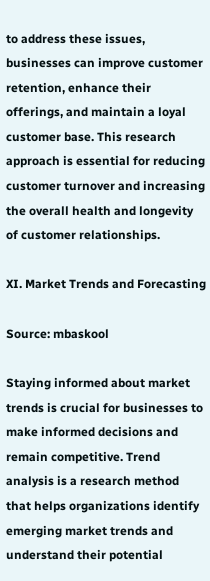to address these issues, businesses can improve customer retention, enhance their offerings, and maintain a loyal customer base. This research approach is essential for reducing customer turnover and increasing the overall health and longevity of customer relationships.

XI. Market Trends and Forecasting

Source: mbaskool

Staying informed about market trends is crucial for businesses to make informed decisions and remain competitive. Trend analysis is a research method that helps organizations identify emerging market trends and understand their potential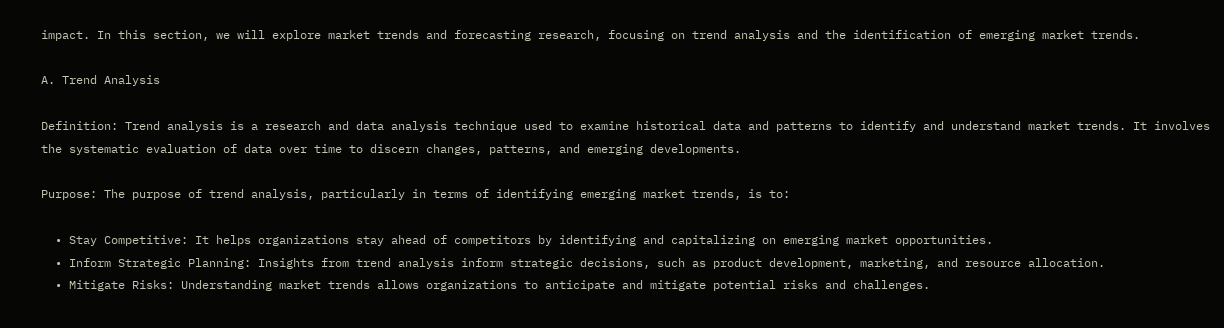impact. In this section, we will explore market trends and forecasting research, focusing on trend analysis and the identification of emerging market trends.

A. Trend Analysis

Definition: Trend analysis is a research and data analysis technique used to examine historical data and patterns to identify and understand market trends. It involves the systematic evaluation of data over time to discern changes, patterns, and emerging developments.

Purpose: The purpose of trend analysis, particularly in terms of identifying emerging market trends, is to:

  • Stay Competitive: It helps organizations stay ahead of competitors by identifying and capitalizing on emerging market opportunities.
  • Inform Strategic Planning: Insights from trend analysis inform strategic decisions, such as product development, marketing, and resource allocation.
  • Mitigate Risks: Understanding market trends allows organizations to anticipate and mitigate potential risks and challenges.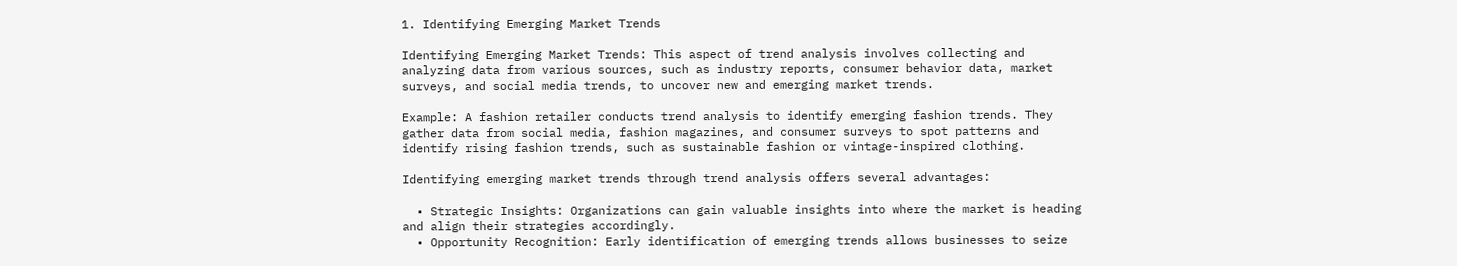1. Identifying Emerging Market Trends

Identifying Emerging Market Trends: This aspect of trend analysis involves collecting and analyzing data from various sources, such as industry reports, consumer behavior data, market surveys, and social media trends, to uncover new and emerging market trends.

Example: A fashion retailer conducts trend analysis to identify emerging fashion trends. They gather data from social media, fashion magazines, and consumer surveys to spot patterns and identify rising fashion trends, such as sustainable fashion or vintage-inspired clothing.

Identifying emerging market trends through trend analysis offers several advantages:

  • Strategic Insights: Organizations can gain valuable insights into where the market is heading and align their strategies accordingly.
  • Opportunity Recognition: Early identification of emerging trends allows businesses to seize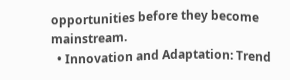opportunities before they become mainstream.
  • Innovation and Adaptation: Trend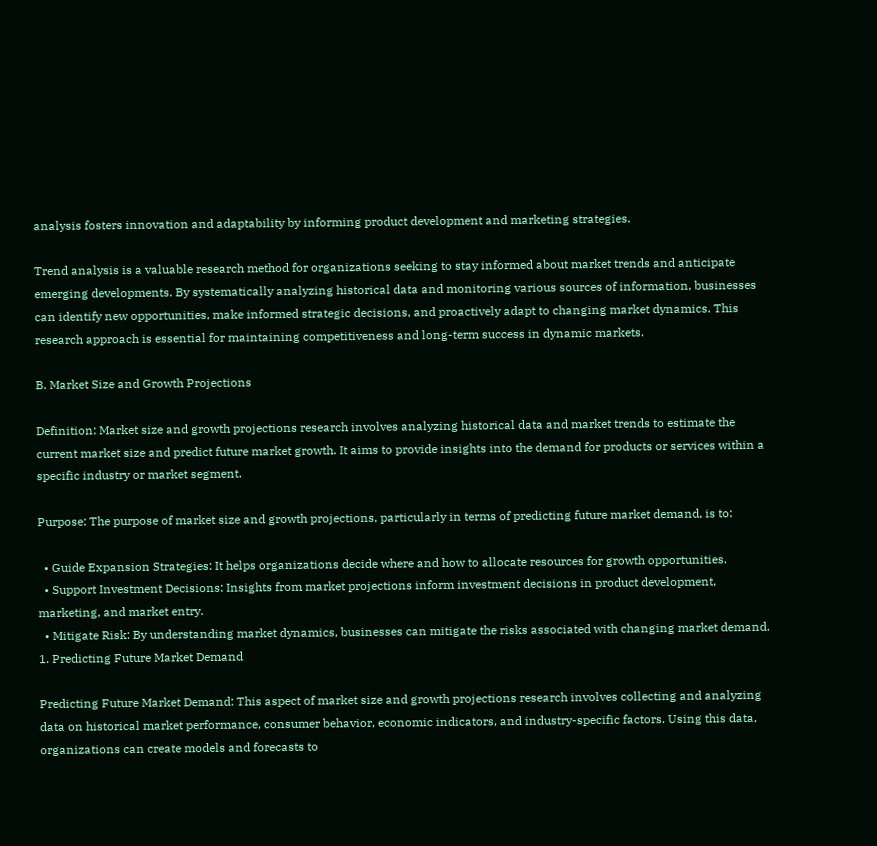analysis fosters innovation and adaptability by informing product development and marketing strategies.

Trend analysis is a valuable research method for organizations seeking to stay informed about market trends and anticipate emerging developments. By systematically analyzing historical data and monitoring various sources of information, businesses can identify new opportunities, make informed strategic decisions, and proactively adapt to changing market dynamics. This research approach is essential for maintaining competitiveness and long-term success in dynamic markets.

B. Market Size and Growth Projections

Definition: Market size and growth projections research involves analyzing historical data and market trends to estimate the current market size and predict future market growth. It aims to provide insights into the demand for products or services within a specific industry or market segment.

Purpose: The purpose of market size and growth projections, particularly in terms of predicting future market demand, is to:

  • Guide Expansion Strategies: It helps organizations decide where and how to allocate resources for growth opportunities.
  • Support Investment Decisions: Insights from market projections inform investment decisions in product development, marketing, and market entry.
  • Mitigate Risk: By understanding market dynamics, businesses can mitigate the risks associated with changing market demand.
1. Predicting Future Market Demand

Predicting Future Market Demand: This aspect of market size and growth projections research involves collecting and analyzing data on historical market performance, consumer behavior, economic indicators, and industry-specific factors. Using this data, organizations can create models and forecasts to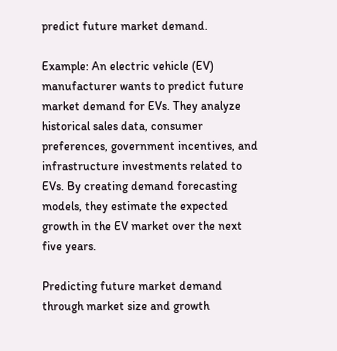predict future market demand.

Example: An electric vehicle (EV) manufacturer wants to predict future market demand for EVs. They analyze historical sales data, consumer preferences, government incentives, and infrastructure investments related to EVs. By creating demand forecasting models, they estimate the expected growth in the EV market over the next five years.

Predicting future market demand through market size and growth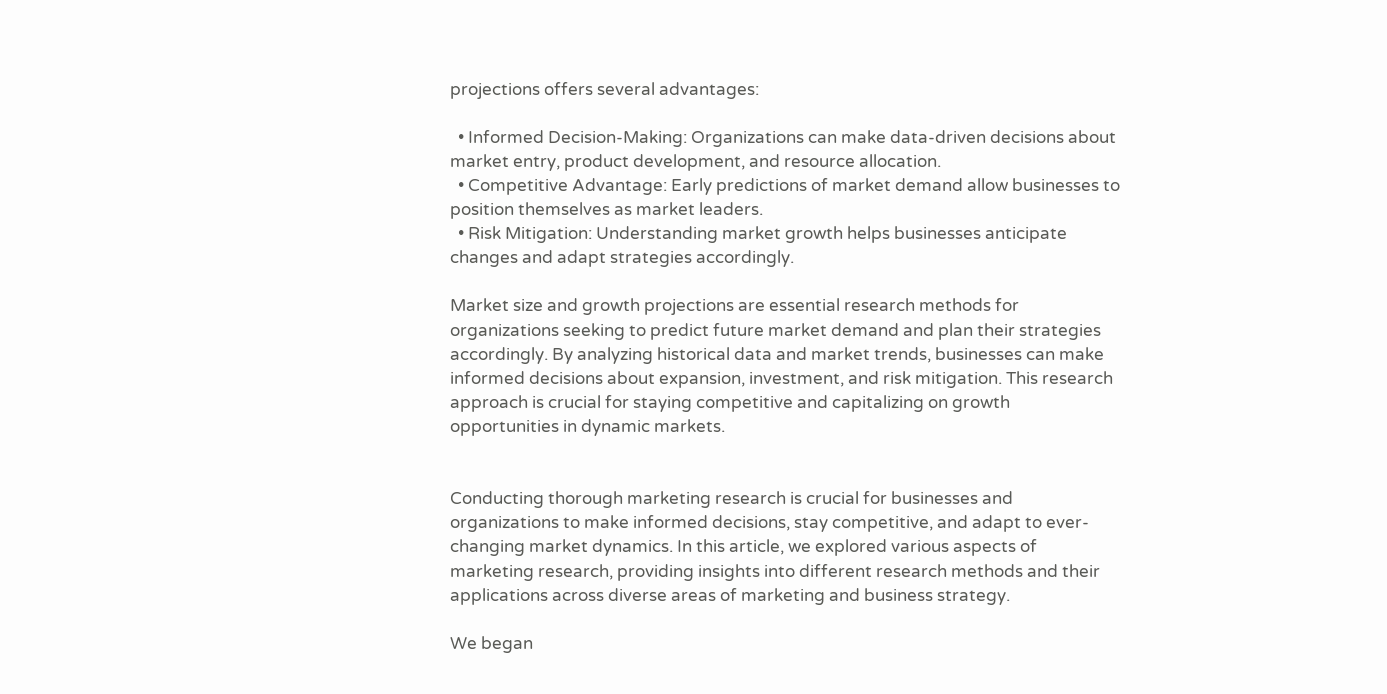projections offers several advantages:

  • Informed Decision-Making: Organizations can make data-driven decisions about market entry, product development, and resource allocation.
  • Competitive Advantage: Early predictions of market demand allow businesses to position themselves as market leaders.
  • Risk Mitigation: Understanding market growth helps businesses anticipate changes and adapt strategies accordingly.

Market size and growth projections are essential research methods for organizations seeking to predict future market demand and plan their strategies accordingly. By analyzing historical data and market trends, businesses can make informed decisions about expansion, investment, and risk mitigation. This research approach is crucial for staying competitive and capitalizing on growth opportunities in dynamic markets.


Conducting thorough marketing research is crucial for businesses and organizations to make informed decisions, stay competitive, and adapt to ever-changing market dynamics. In this article, we explored various aspects of marketing research, providing insights into different research methods and their applications across diverse areas of marketing and business strategy.

We began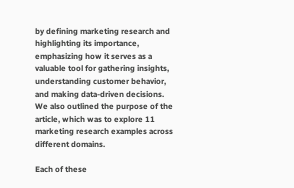by defining marketing research and highlighting its importance, emphasizing how it serves as a valuable tool for gathering insights, understanding customer behavior, and making data-driven decisions. We also outlined the purpose of the article, which was to explore 11 marketing research examples across different domains.

Each of these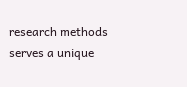research methods serves a unique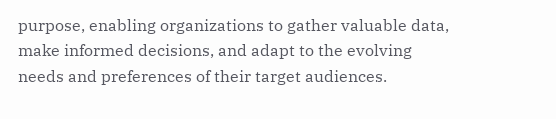purpose, enabling organizations to gather valuable data, make informed decisions, and adapt to the evolving needs and preferences of their target audiences.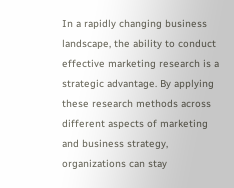In a rapidly changing business landscape, the ability to conduct effective marketing research is a strategic advantage. By applying these research methods across different aspects of marketing and business strategy, organizations can stay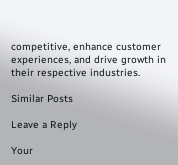competitive, enhance customer experiences, and drive growth in their respective industries.

Similar Posts

Leave a Reply

Your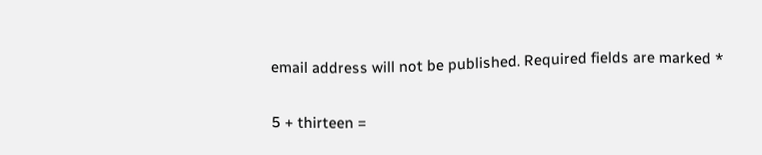email address will not be published. Required fields are marked *

5 + thirteen =